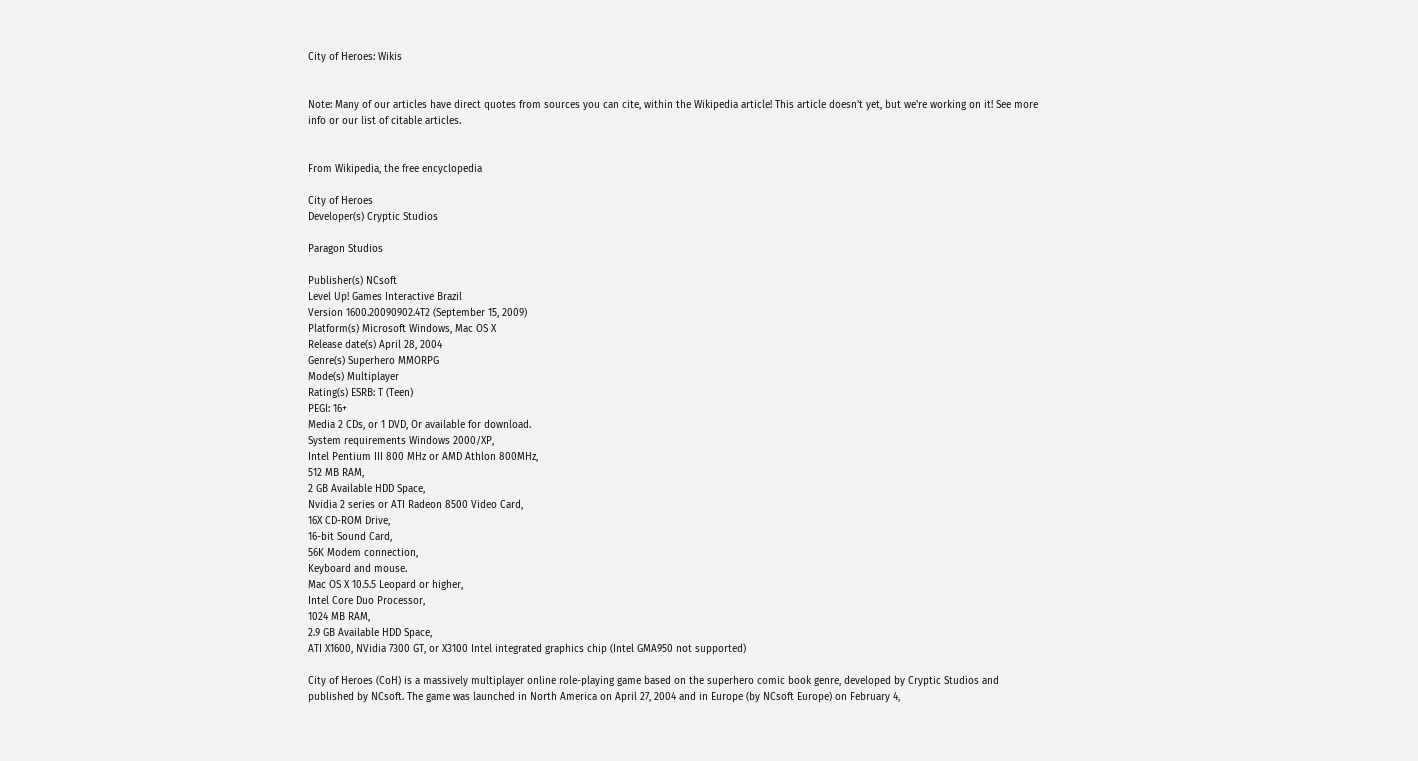City of Heroes: Wikis


Note: Many of our articles have direct quotes from sources you can cite, within the Wikipedia article! This article doesn't yet, but we're working on it! See more info or our list of citable articles.


From Wikipedia, the free encyclopedia

City of Heroes
Developer(s) Cryptic Studios

Paragon Studios

Publisher(s) NCsoft
Level Up! Games Interactive Brazil
Version 1600.20090902.4T2 (September 15, 2009)
Platform(s) Microsoft Windows, Mac OS X
Release date(s) April 28, 2004
Genre(s) Superhero MMORPG
Mode(s) Multiplayer
Rating(s) ESRB: T (Teen)
PEGI: 16+
Media 2 CDs, or 1 DVD, Or available for download.
System requirements Windows 2000/XP,
Intel Pentium III 800 MHz or AMD Athlon 800MHz,
512 MB RAM,
2 GB Available HDD Space,
Nvidia 2 series or ATI Radeon 8500 Video Card,
16X CD-ROM Drive,
16-bit Sound Card,
56K Modem connection,
Keyboard and mouse.
Mac OS X 10.5.5 Leopard or higher,
Intel Core Duo Processor,
1024 MB RAM,
2.9 GB Available HDD Space,
ATI X1600, NVidia 7300 GT, or X3100 Intel integrated graphics chip (Intel GMA950 not supported)

City of Heroes (CoH) is a massively multiplayer online role-playing game based on the superhero comic book genre, developed by Cryptic Studios and published by NCsoft. The game was launched in North America on April 27, 2004 and in Europe (by NCsoft Europe) on February 4,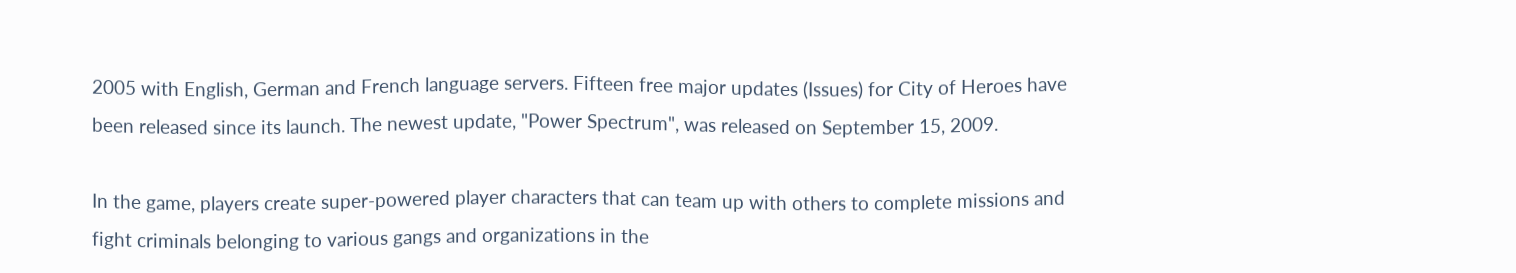2005 with English, German and French language servers. Fifteen free major updates (Issues) for City of Heroes have been released since its launch. The newest update, "Power Spectrum", was released on September 15, 2009.

In the game, players create super-powered player characters that can team up with others to complete missions and fight criminals belonging to various gangs and organizations in the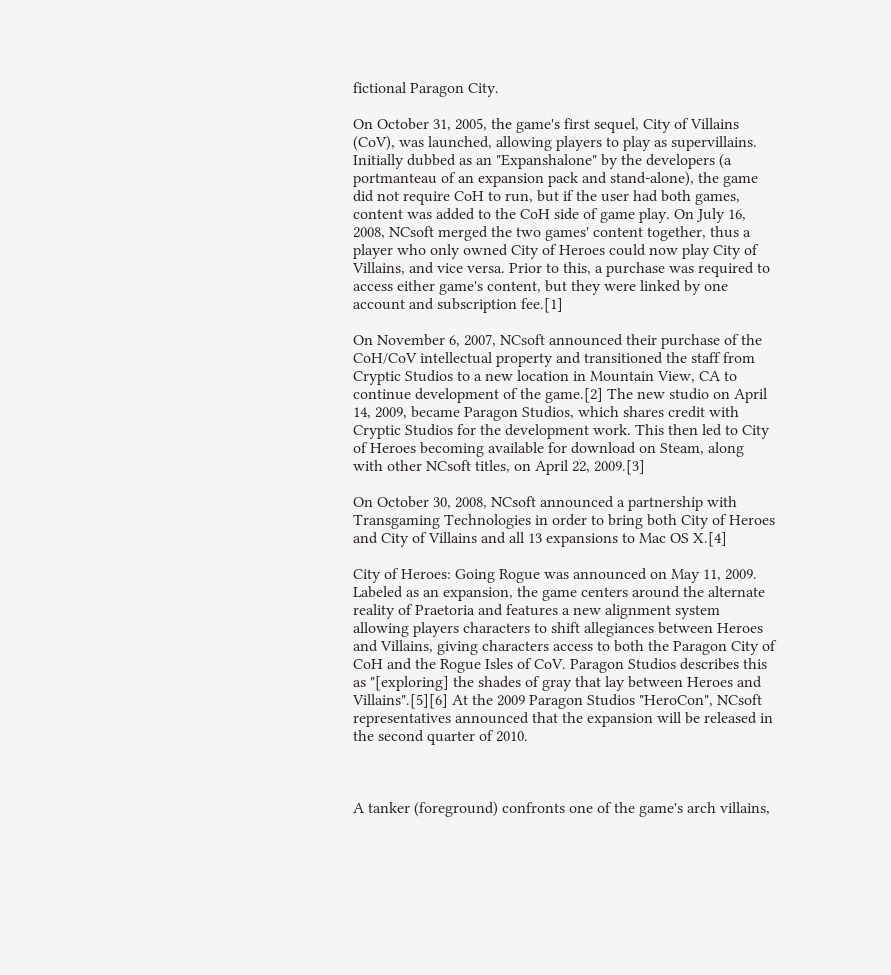fictional Paragon City.

On October 31, 2005, the game's first sequel, City of Villains (CoV), was launched, allowing players to play as supervillains. Initially dubbed as an "Expanshalone" by the developers (a portmanteau of an expansion pack and stand-alone), the game did not require CoH to run, but if the user had both games, content was added to the CoH side of game play. On July 16, 2008, NCsoft merged the two games' content together, thus a player who only owned City of Heroes could now play City of Villains, and vice versa. Prior to this, a purchase was required to access either game's content, but they were linked by one account and subscription fee.[1]

On November 6, 2007, NCsoft announced their purchase of the CoH/CoV intellectual property and transitioned the staff from Cryptic Studios to a new location in Mountain View, CA to continue development of the game.[2] The new studio on April 14, 2009, became Paragon Studios, which shares credit with Cryptic Studios for the development work. This then led to City of Heroes becoming available for download on Steam, along with other NCsoft titles, on April 22, 2009.[3]

On October 30, 2008, NCsoft announced a partnership with Transgaming Technologies in order to bring both City of Heroes and City of Villains and all 13 expansions to Mac OS X.[4]

City of Heroes: Going Rogue was announced on May 11, 2009. Labeled as an expansion, the game centers around the alternate reality of Praetoria and features a new alignment system allowing players characters to shift allegiances between Heroes and Villains, giving characters access to both the Paragon City of CoH and the Rogue Isles of CoV. Paragon Studios describes this as "[exploring] the shades of gray that lay between Heroes and Villains".[5][6] At the 2009 Paragon Studios "HeroCon", NCsoft representatives announced that the expansion will be released in the second quarter of 2010.



A tanker (foreground) confronts one of the game's arch villains,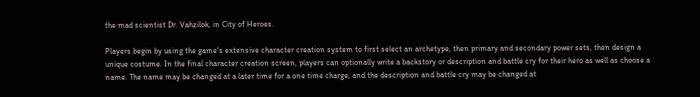the mad scientist Dr. Vahzilok, in City of Heroes.

Players begin by using the game's extensive character creation system to first select an archetype, then primary and secondary power sets, then design a unique costume. In the final character creation screen, players can optionally write a backstory or description and battle cry for their hero as well as choose a name. The name may be changed at a later time for a one time charge, and the description and battle cry may be changed at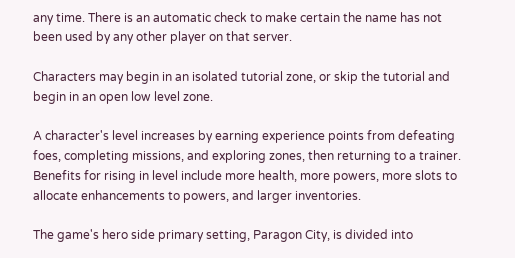any time. There is an automatic check to make certain the name has not been used by any other player on that server.

Characters may begin in an isolated tutorial zone, or skip the tutorial and begin in an open low level zone.

A character's level increases by earning experience points from defeating foes, completing missions, and exploring zones, then returning to a trainer. Benefits for rising in level include more health, more powers, more slots to allocate enhancements to powers, and larger inventories.

The game's hero side primary setting, Paragon City, is divided into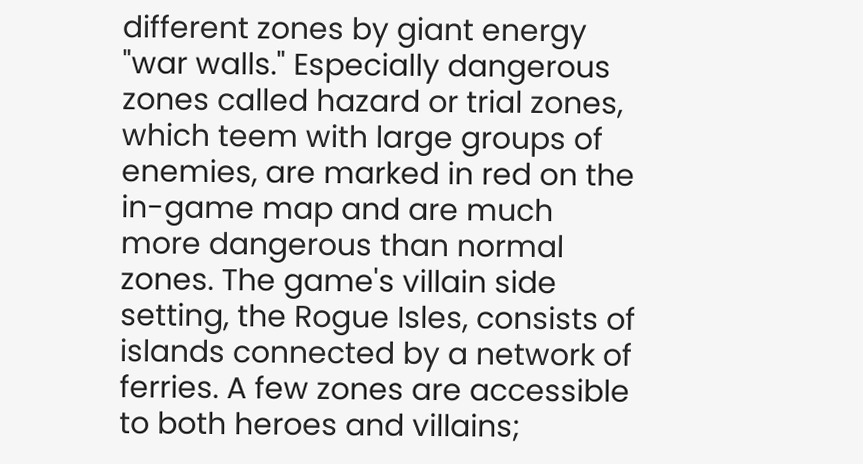different zones by giant energy "war walls." Especially dangerous zones called hazard or trial zones, which teem with large groups of enemies, are marked in red on the in-game map and are much more dangerous than normal zones. The game's villain side setting, the Rogue Isles, consists of islands connected by a network of ferries. A few zones are accessible to both heroes and villains;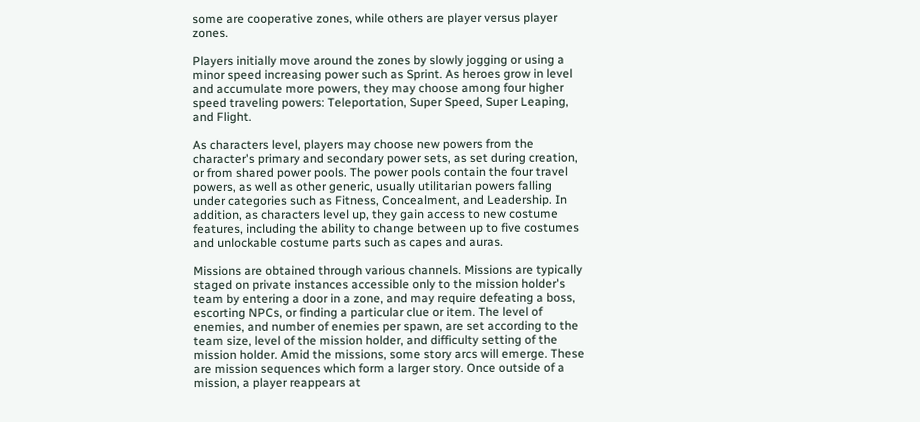some are cooperative zones, while others are player versus player zones.

Players initially move around the zones by slowly jogging or using a minor speed increasing power such as Sprint. As heroes grow in level and accumulate more powers, they may choose among four higher speed traveling powers: Teleportation, Super Speed, Super Leaping, and Flight.

As characters level, players may choose new powers from the character's primary and secondary power sets, as set during creation, or from shared power pools. The power pools contain the four travel powers, as well as other generic, usually utilitarian powers falling under categories such as Fitness, Concealment, and Leadership. In addition, as characters level up, they gain access to new costume features, including the ability to change between up to five costumes and unlockable costume parts such as capes and auras.

Missions are obtained through various channels. Missions are typically staged on private instances accessible only to the mission holder's team by entering a door in a zone, and may require defeating a boss, escorting NPCs, or finding a particular clue or item. The level of enemies, and number of enemies per spawn, are set according to the team size, level of the mission holder, and difficulty setting of the mission holder. Amid the missions, some story arcs will emerge. These are mission sequences which form a larger story. Once outside of a mission, a player reappears at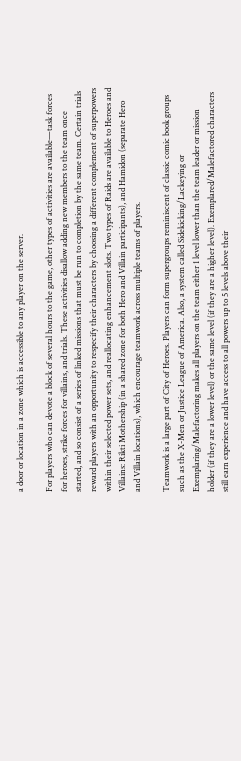a door or location in a zone which is accessible to any player on the server.

For players who can devote a block of several hours to the game, other types of activities are available—task forces for heroes, strike forces for villains, and trials. These activities disallow adding new members to the team once started, and so consist of a series of linked missions that must be run to completion by the same team. Certain trials reward players with an opportunity to respecify their characters by choosing a different complement of superpowers within their selected power sets, and reallocating enhancement slots. Two types of Raids are available to Heroes and Villains: Rikti Mothership (in a shared zone for both Hero and Villain participants), and Hamidon (separate Hero and Villain locations), which encourage teamwork across multiple teams of players.

Teamwork is a large part of City of Heroes. Players can form supergroups reminiscent of classic comic book groups such as the X-Men or Justice League of America. Also, a system called Sidekicking/Lackeying or Exemplaring/Malefactoring makes all players on the team either 1 level lower than the team leader or mission holder (if they are a lower level) or the same level (if they are a higher level). Exemplared/Malefactored characters still earn experience and have access to all powers up to 5 levels above their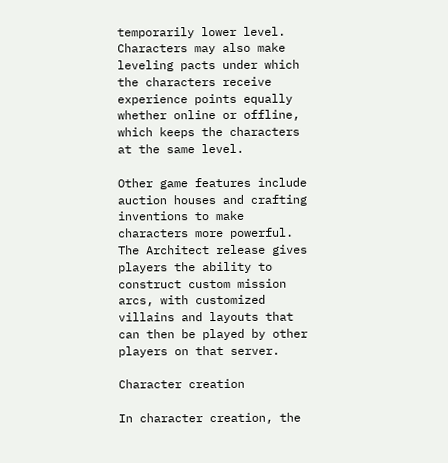temporarily lower level. Characters may also make leveling pacts under which the characters receive experience points equally whether online or offline, which keeps the characters at the same level.

Other game features include auction houses and crafting inventions to make characters more powerful. The Architect release gives players the ability to construct custom mission arcs, with customized villains and layouts that can then be played by other players on that server.

Character creation

In character creation, the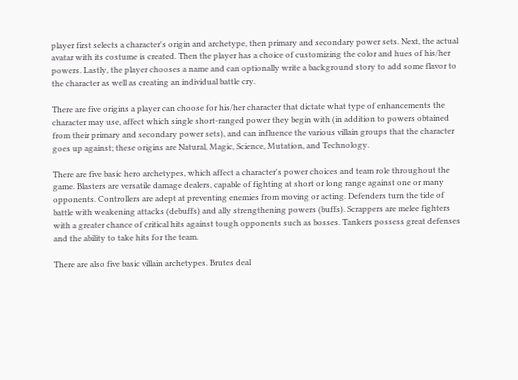player first selects a character's origin and archetype, then primary and secondary power sets. Next, the actual avatar with its costume is created. Then the player has a choice of customizing the color and hues of his/her powers. Lastly, the player chooses a name and can optionally write a background story to add some flavor to the character as well as creating an individual battle cry.

There are five origins a player can choose for his/her character that dictate what type of enhancements the character may use, affect which single short-ranged power they begin with (in addition to powers obtained from their primary and secondary power sets), and can influence the various villain groups that the character goes up against; these origins are Natural, Magic, Science, Mutation, and Technology.

There are five basic hero archetypes, which affect a character's power choices and team role throughout the game. Blasters are versatile damage dealers, capable of fighting at short or long range against one or many opponents. Controllers are adept at preventing enemies from moving or acting. Defenders turn the tide of battle with weakening attacks (debuffs) and ally strengthening powers (buffs). Scrappers are melee fighters with a greater chance of critical hits against tough opponents such as bosses. Tankers possess great defenses and the ability to take hits for the team.

There are also five basic villain archetypes. Brutes deal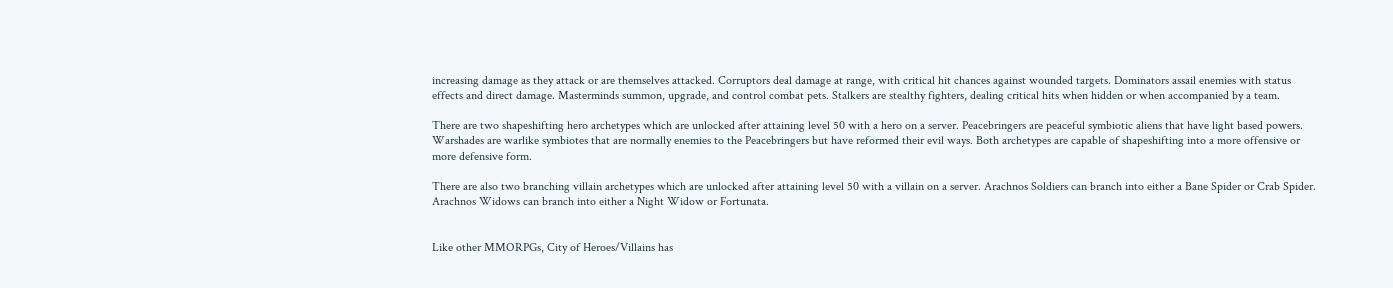increasing damage as they attack or are themselves attacked. Corruptors deal damage at range, with critical hit chances against wounded targets. Dominators assail enemies with status effects and direct damage. Masterminds summon, upgrade, and control combat pets. Stalkers are stealthy fighters, dealing critical hits when hidden or when accompanied by a team.

There are two shapeshifting hero archetypes which are unlocked after attaining level 50 with a hero on a server. Peacebringers are peaceful symbiotic aliens that have light based powers. Warshades are warlike symbiotes that are normally enemies to the Peacebringers but have reformed their evil ways. Both archetypes are capable of shapeshifting into a more offensive or more defensive form.

There are also two branching villain archetypes which are unlocked after attaining level 50 with a villain on a server. Arachnos Soldiers can branch into either a Bane Spider or Crab Spider. Arachnos Widows can branch into either a Night Widow or Fortunata.


Like other MMORPGs, City of Heroes/Villains has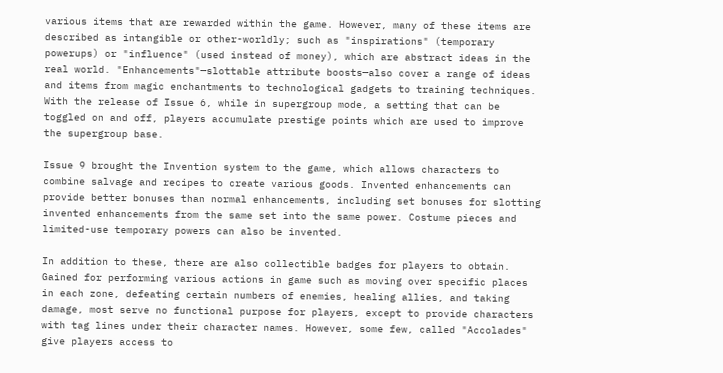various items that are rewarded within the game. However, many of these items are described as intangible or other-worldly; such as "inspirations" (temporary powerups) or "influence" (used instead of money), which are abstract ideas in the real world. "Enhancements"—slottable attribute boosts—also cover a range of ideas and items from magic enchantments to technological gadgets to training techniques. With the release of Issue 6, while in supergroup mode, a setting that can be toggled on and off, players accumulate prestige points which are used to improve the supergroup base.

Issue 9 brought the Invention system to the game, which allows characters to combine salvage and recipes to create various goods. Invented enhancements can provide better bonuses than normal enhancements, including set bonuses for slotting invented enhancements from the same set into the same power. Costume pieces and limited-use temporary powers can also be invented.

In addition to these, there are also collectible badges for players to obtain. Gained for performing various actions in game such as moving over specific places in each zone, defeating certain numbers of enemies, healing allies, and taking damage, most serve no functional purpose for players, except to provide characters with tag lines under their character names. However, some few, called "Accolades" give players access to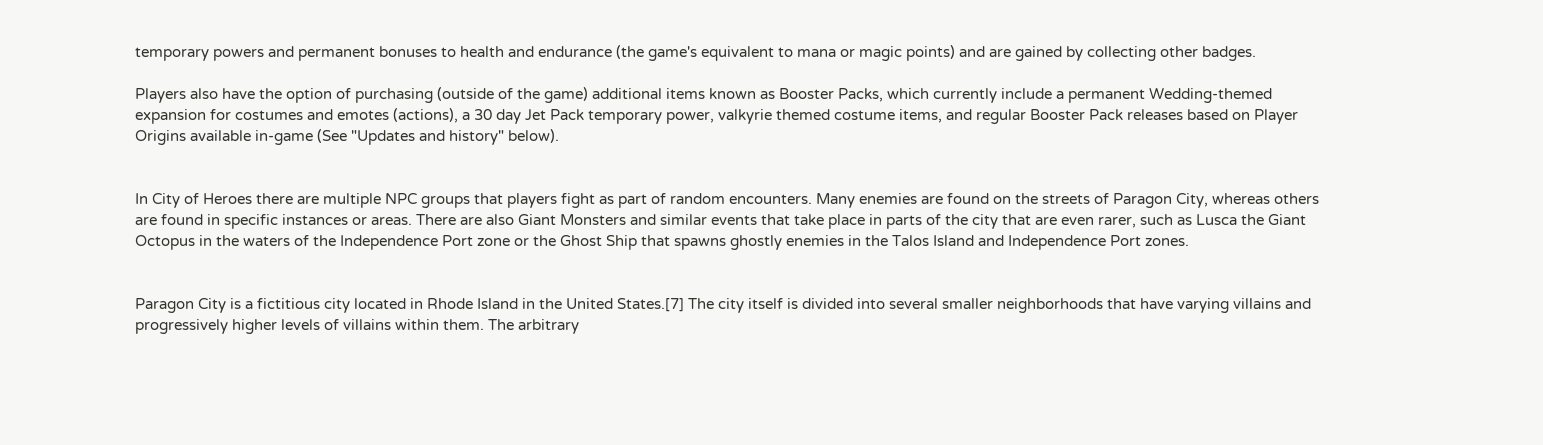temporary powers and permanent bonuses to health and endurance (the game's equivalent to mana or magic points) and are gained by collecting other badges.

Players also have the option of purchasing (outside of the game) additional items known as Booster Packs, which currently include a permanent Wedding-themed expansion for costumes and emotes (actions), a 30 day Jet Pack temporary power, valkyrie themed costume items, and regular Booster Pack releases based on Player Origins available in-game (See "Updates and history" below).


In City of Heroes there are multiple NPC groups that players fight as part of random encounters. Many enemies are found on the streets of Paragon City, whereas others are found in specific instances or areas. There are also Giant Monsters and similar events that take place in parts of the city that are even rarer, such as Lusca the Giant Octopus in the waters of the Independence Port zone or the Ghost Ship that spawns ghostly enemies in the Talos Island and Independence Port zones.


Paragon City is a fictitious city located in Rhode Island in the United States.[7] The city itself is divided into several smaller neighborhoods that have varying villains and progressively higher levels of villains within them. The arbitrary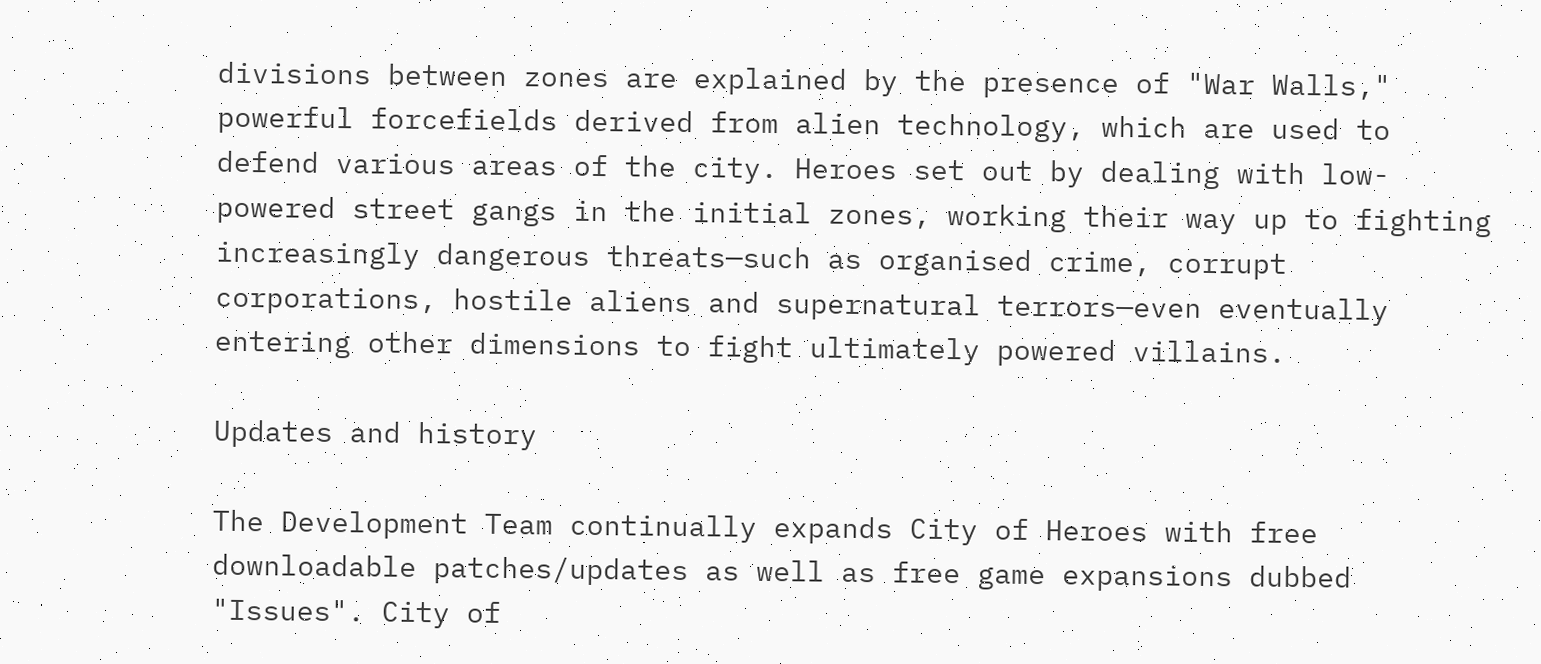divisions between zones are explained by the presence of "War Walls," powerful forcefields derived from alien technology, which are used to defend various areas of the city. Heroes set out by dealing with low-powered street gangs in the initial zones, working their way up to fighting increasingly dangerous threats—such as organised crime, corrupt corporations, hostile aliens and supernatural terrors—even eventually entering other dimensions to fight ultimately powered villains.

Updates and history

The Development Team continually expands City of Heroes with free downloadable patches/updates as well as free game expansions dubbed "Issues". City of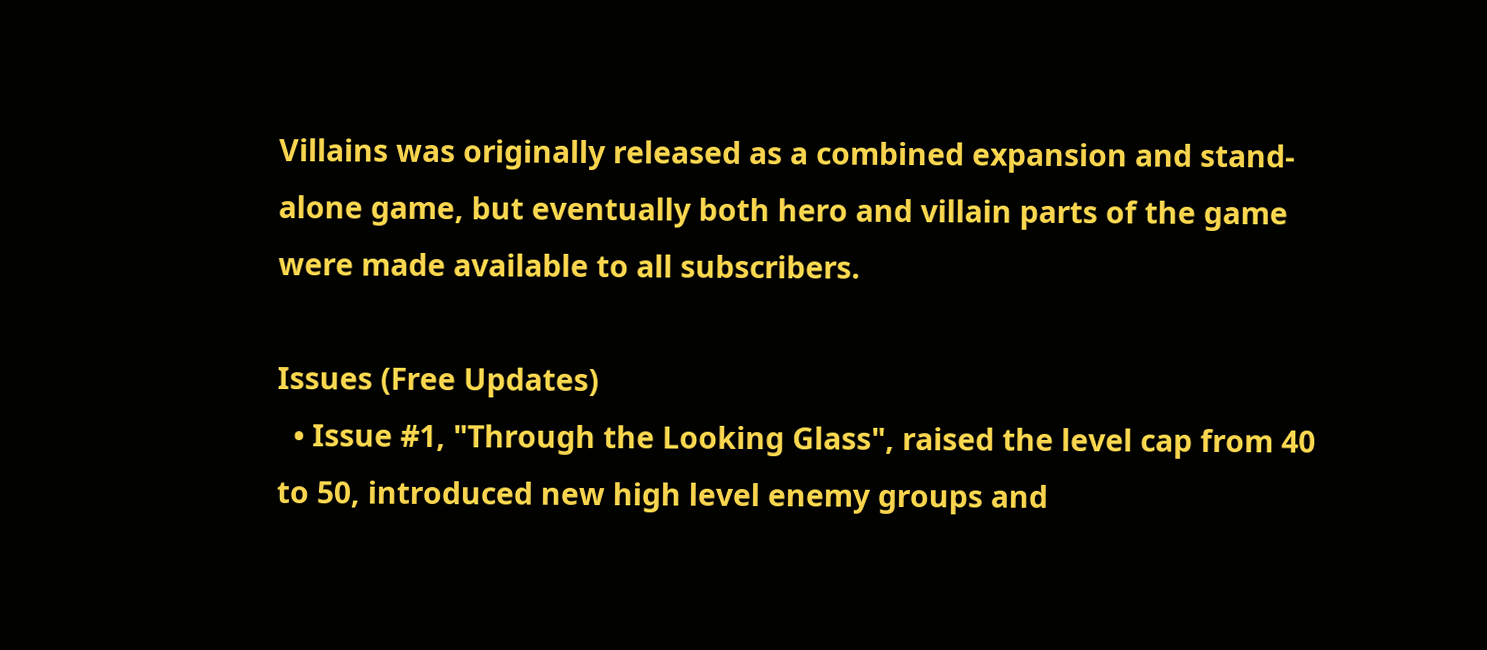Villains was originally released as a combined expansion and stand-alone game, but eventually both hero and villain parts of the game were made available to all subscribers.

Issues (Free Updates)
  • Issue #1, "Through the Looking Glass", raised the level cap from 40 to 50, introduced new high level enemy groups and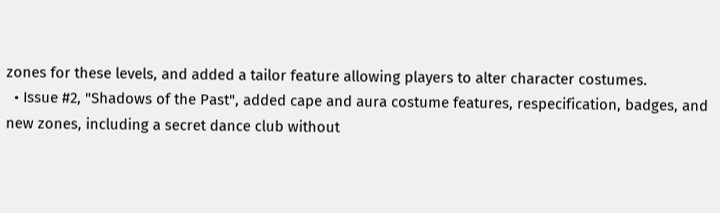zones for these levels, and added a tailor feature allowing players to alter character costumes.
  • Issue #2, "Shadows of the Past", added cape and aura costume features, respecification, badges, and new zones, including a secret dance club without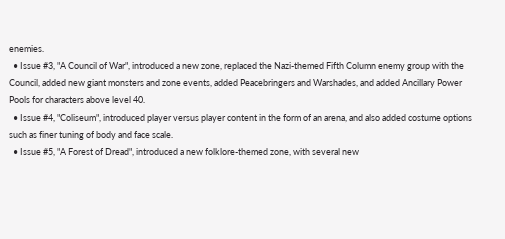enemies.
  • Issue #3, "A Council of War", introduced a new zone, replaced the Nazi-themed Fifth Column enemy group with the Council, added new giant monsters and zone events, added Peacebringers and Warshades, and added Ancillary Power Pools for characters above level 40.
  • Issue #4, "Coliseum", introduced player versus player content in the form of an arena, and also added costume options such as finer tuning of body and face scale.
  • Issue #5, "A Forest of Dread", introduced a new folklore-themed zone, with several new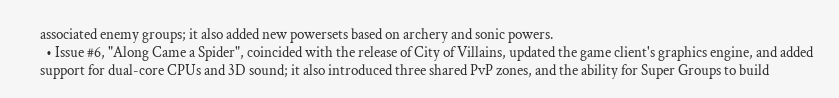associated enemy groups; it also added new powersets based on archery and sonic powers.
  • Issue #6, "Along Came a Spider", coincided with the release of City of Villains, updated the game client's graphics engine, and added support for dual-core CPUs and 3D sound; it also introduced three shared PvP zones, and the ability for Super Groups to build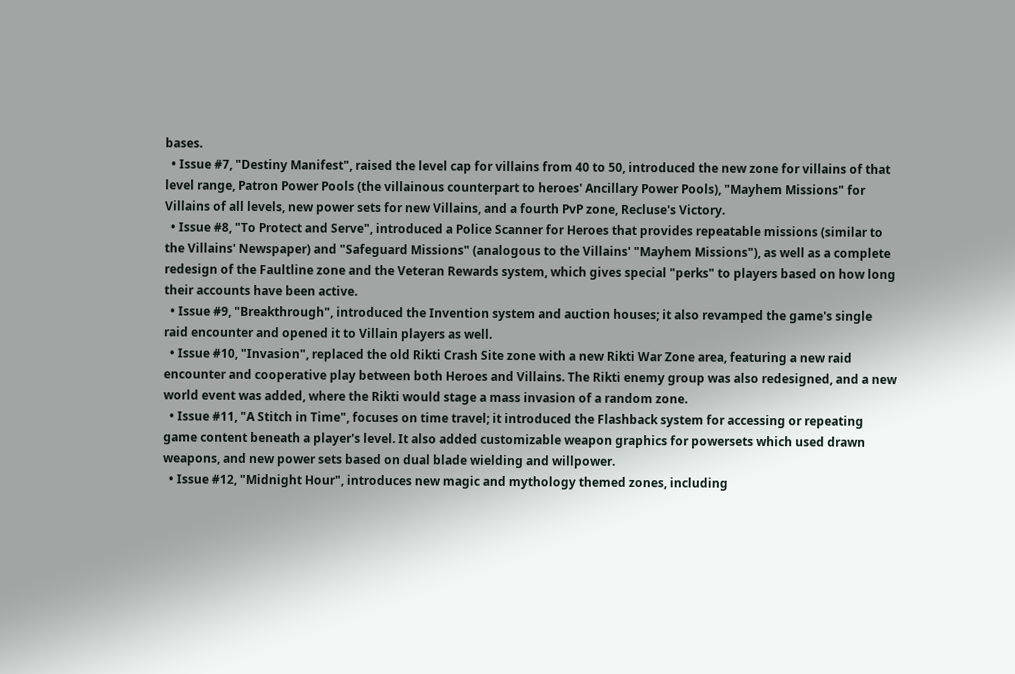bases.
  • Issue #7, "Destiny Manifest", raised the level cap for villains from 40 to 50, introduced the new zone for villains of that level range, Patron Power Pools (the villainous counterpart to heroes' Ancillary Power Pools), "Mayhem Missions" for Villains of all levels, new power sets for new Villains, and a fourth PvP zone, Recluse's Victory.
  • Issue #8, "To Protect and Serve", introduced a Police Scanner for Heroes that provides repeatable missions (similar to the Villains' Newspaper) and "Safeguard Missions" (analogous to the Villains' "Mayhem Missions"), as well as a complete redesign of the Faultline zone and the Veteran Rewards system, which gives special "perks" to players based on how long their accounts have been active.
  • Issue #9, "Breakthrough", introduced the Invention system and auction houses; it also revamped the game's single raid encounter and opened it to Villain players as well.
  • Issue #10, "Invasion", replaced the old Rikti Crash Site zone with a new Rikti War Zone area, featuring a new raid encounter and cooperative play between both Heroes and Villains. The Rikti enemy group was also redesigned, and a new world event was added, where the Rikti would stage a mass invasion of a random zone.
  • Issue #11, "A Stitch in Time", focuses on time travel; it introduced the Flashback system for accessing or repeating game content beneath a player's level. It also added customizable weapon graphics for powersets which used drawn weapons, and new power sets based on dual blade wielding and willpower.
  • Issue #12, "Midnight Hour", introduces new magic and mythology themed zones, including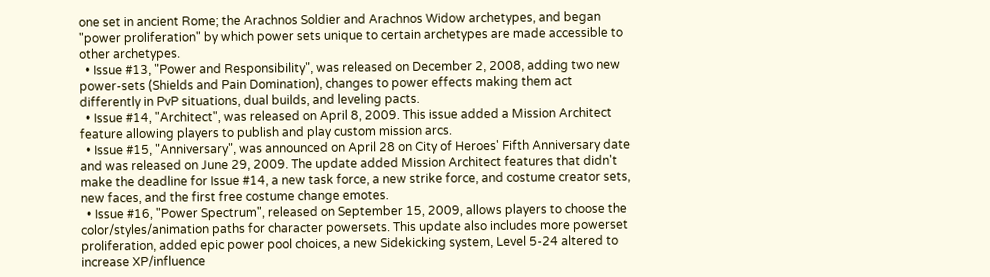one set in ancient Rome; the Arachnos Soldier and Arachnos Widow archetypes, and began "power proliferation" by which power sets unique to certain archetypes are made accessible to other archetypes.
  • Issue #13, "Power and Responsibility", was released on December 2, 2008, adding two new power-sets (Shields and Pain Domination), changes to power effects making them act differently in PvP situations, dual builds, and leveling pacts.
  • Issue #14, "Architect", was released on April 8, 2009. This issue added a Mission Architect feature allowing players to publish and play custom mission arcs.
  • Issue #15, "Anniversary", was announced on April 28 on City of Heroes' Fifth Anniversary date and was released on June 29, 2009. The update added Mission Architect features that didn't make the deadline for Issue #14, a new task force, a new strike force, and costume creator sets, new faces, and the first free costume change emotes.
  • Issue #16, "Power Spectrum", released on September 15, 2009, allows players to choose the color/styles/animation paths for character powersets. This update also includes more powerset proliferation, added epic power pool choices, a new Sidekicking system, Level 5-24 altered to increase XP/influence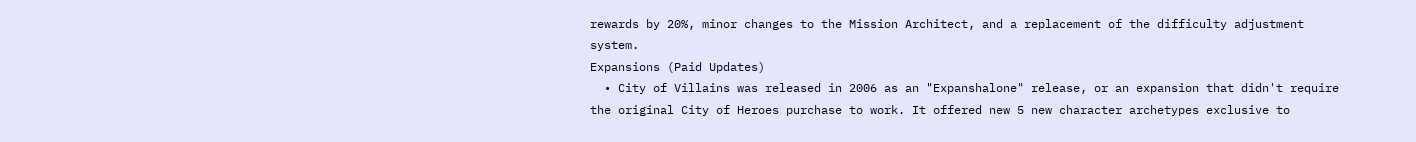rewards by 20%, minor changes to the Mission Architect, and a replacement of the difficulty adjustment system.
Expansions (Paid Updates)
  • City of Villains was released in 2006 as an "Expanshalone" release, or an expansion that didn't require the original City of Heroes purchase to work. It offered new 5 new character archetypes exclusive to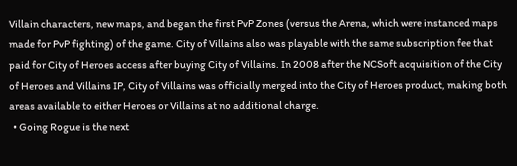Villain characters, new maps, and began the first PvP Zones (versus the Arena, which were instanced maps made for PvP fighting) of the game. City of Villains also was playable with the same subscription fee that paid for City of Heroes access after buying City of Villains. In 2008 after the NCSoft acquisition of the City of Heroes and Villains IP, City of Villains was officially merged into the City of Heroes product, making both areas available to either Heroes or Villains at no additional charge.
  • Going Rogue is the next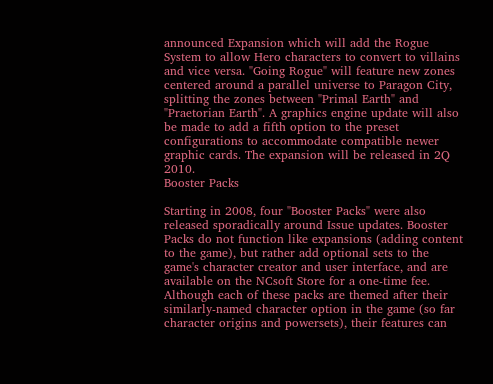announced Expansion which will add the Rogue System to allow Hero characters to convert to villains and vice versa. "Going Rogue" will feature new zones centered around a parallel universe to Paragon City, splitting the zones between "Primal Earth" and "Praetorian Earth". A graphics engine update will also be made to add a fifth option to the preset configurations to accommodate compatible newer graphic cards. The expansion will be released in 2Q 2010.
Booster Packs

Starting in 2008, four "Booster Packs" were also released sporadically around Issue updates. Booster Packs do not function like expansions (adding content to the game), but rather add optional sets to the game's character creator and user interface, and are available on the NCsoft Store for a one-time fee. Although each of these packs are themed after their similarly-named character option in the game (so far character origins and powersets), their features can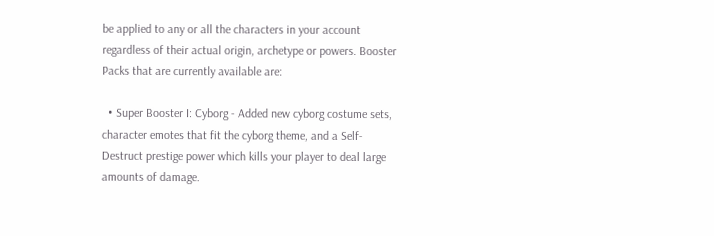be applied to any or all the characters in your account regardless of their actual origin, archetype or powers. Booster Packs that are currently available are:

  • Super Booster I: Cyborg - Added new cyborg costume sets, character emotes that fit the cyborg theme, and a Self-Destruct prestige power which kills your player to deal large amounts of damage.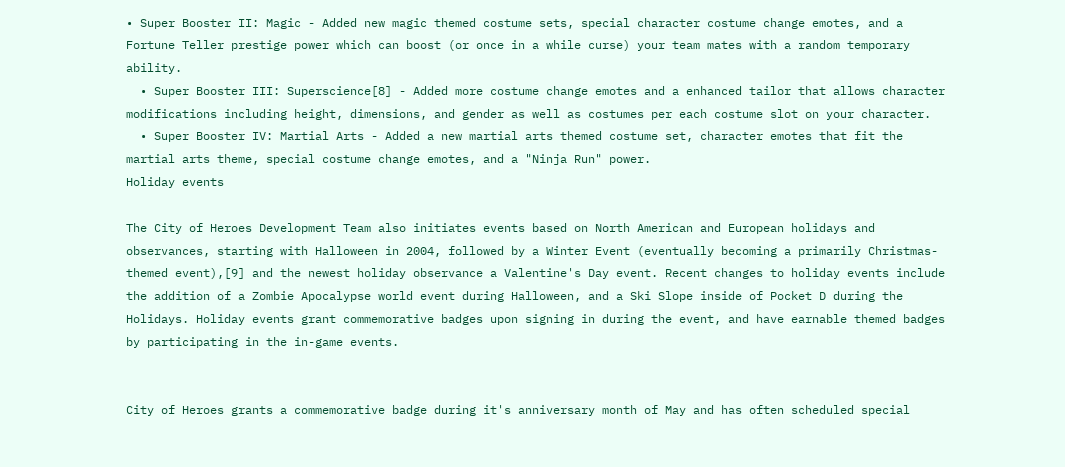• Super Booster II: Magic - Added new magic themed costume sets, special character costume change emotes, and a Fortune Teller prestige power which can boost (or once in a while curse) your team mates with a random temporary ability.
  • Super Booster III: Superscience[8] - Added more costume change emotes and a enhanced tailor that allows character modifications including height, dimensions, and gender as well as costumes per each costume slot on your character.
  • Super Booster IV: Martial Arts - Added a new martial arts themed costume set, character emotes that fit the martial arts theme, special costume change emotes, and a "Ninja Run" power.
Holiday events

The City of Heroes Development Team also initiates events based on North American and European holidays and observances, starting with Halloween in 2004, followed by a Winter Event (eventually becoming a primarily Christmas-themed event),[9] and the newest holiday observance a Valentine's Day event. Recent changes to holiday events include the addition of a Zombie Apocalypse world event during Halloween, and a Ski Slope inside of Pocket D during the Holidays. Holiday events grant commemorative badges upon signing in during the event, and have earnable themed badges by participating in the in-game events.


City of Heroes grants a commemorative badge during it's anniversary month of May and has often scheduled special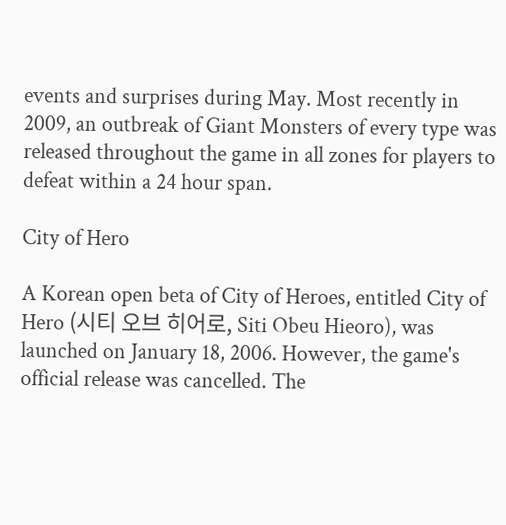events and surprises during May. Most recently in 2009, an outbreak of Giant Monsters of every type was released throughout the game in all zones for players to defeat within a 24 hour span.

City of Hero

A Korean open beta of City of Heroes, entitled City of Hero (시티 오브 히어로, Siti Obeu Hieoro), was launched on January 18, 2006. However, the game's official release was cancelled. The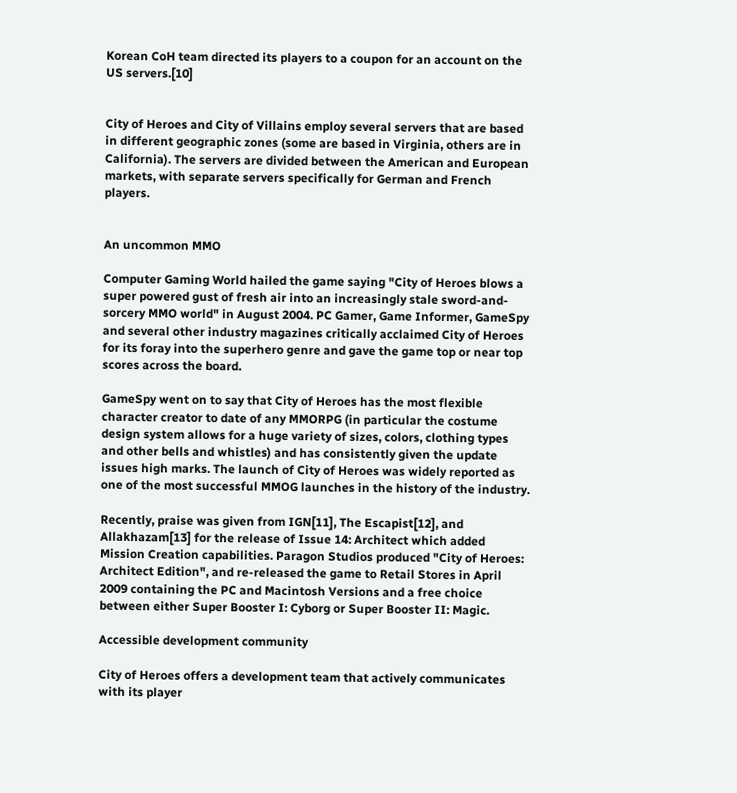Korean CoH team directed its players to a coupon for an account on the US servers.[10]


City of Heroes and City of Villains employ several servers that are based in different geographic zones (some are based in Virginia, others are in California). The servers are divided between the American and European markets, with separate servers specifically for German and French players.


An uncommon MMO

Computer Gaming World hailed the game saying "City of Heroes blows a super powered gust of fresh air into an increasingly stale sword-and-sorcery MMO world" in August 2004. PC Gamer, Game Informer, GameSpy and several other industry magazines critically acclaimed City of Heroes for its foray into the superhero genre and gave the game top or near top scores across the board.

GameSpy went on to say that City of Heroes has the most flexible character creator to date of any MMORPG (in particular the costume design system allows for a huge variety of sizes, colors, clothing types and other bells and whistles) and has consistently given the update issues high marks. The launch of City of Heroes was widely reported as one of the most successful MMOG launches in the history of the industry.

Recently, praise was given from IGN[11], The Escapist[12], and Allakhazam[13] for the release of Issue 14: Architect which added Mission Creation capabilities. Paragon Studios produced "City of Heroes: Architect Edition", and re-released the game to Retail Stores in April 2009 containing the PC and Macintosh Versions and a free choice between either Super Booster I: Cyborg or Super Booster II: Magic.

Accessible development community

City of Heroes offers a development team that actively communicates with its player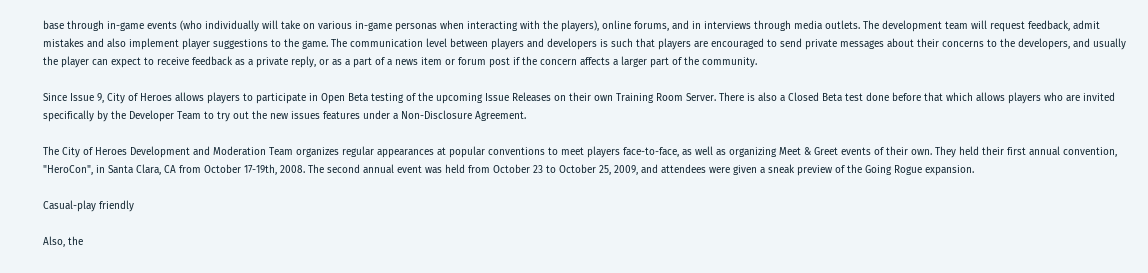base through in-game events (who individually will take on various in-game personas when interacting with the players), online forums, and in interviews through media outlets. The development team will request feedback, admit mistakes and also implement player suggestions to the game. The communication level between players and developers is such that players are encouraged to send private messages about their concerns to the developers, and usually the player can expect to receive feedback as a private reply, or as a part of a news item or forum post if the concern affects a larger part of the community.

Since Issue 9, City of Heroes allows players to participate in Open Beta testing of the upcoming Issue Releases on their own Training Room Server. There is also a Closed Beta test done before that which allows players who are invited specifically by the Developer Team to try out the new issues features under a Non-Disclosure Agreement.

The City of Heroes Development and Moderation Team organizes regular appearances at popular conventions to meet players face-to-face, as well as organizing Meet & Greet events of their own. They held their first annual convention, "HeroCon", in Santa Clara, CA from October 17-19th, 2008. The second annual event was held from October 23 to October 25, 2009, and attendees were given a sneak preview of the Going Rogue expansion.

Casual-play friendly

Also, the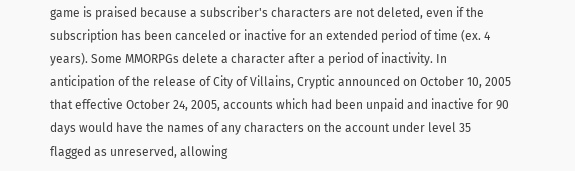game is praised because a subscriber's characters are not deleted, even if the subscription has been canceled or inactive for an extended period of time (ex. 4 years). Some MMORPGs delete a character after a period of inactivity. In anticipation of the release of City of Villains, Cryptic announced on October 10, 2005 that effective October 24, 2005, accounts which had been unpaid and inactive for 90 days would have the names of any characters on the account under level 35 flagged as unreserved, allowing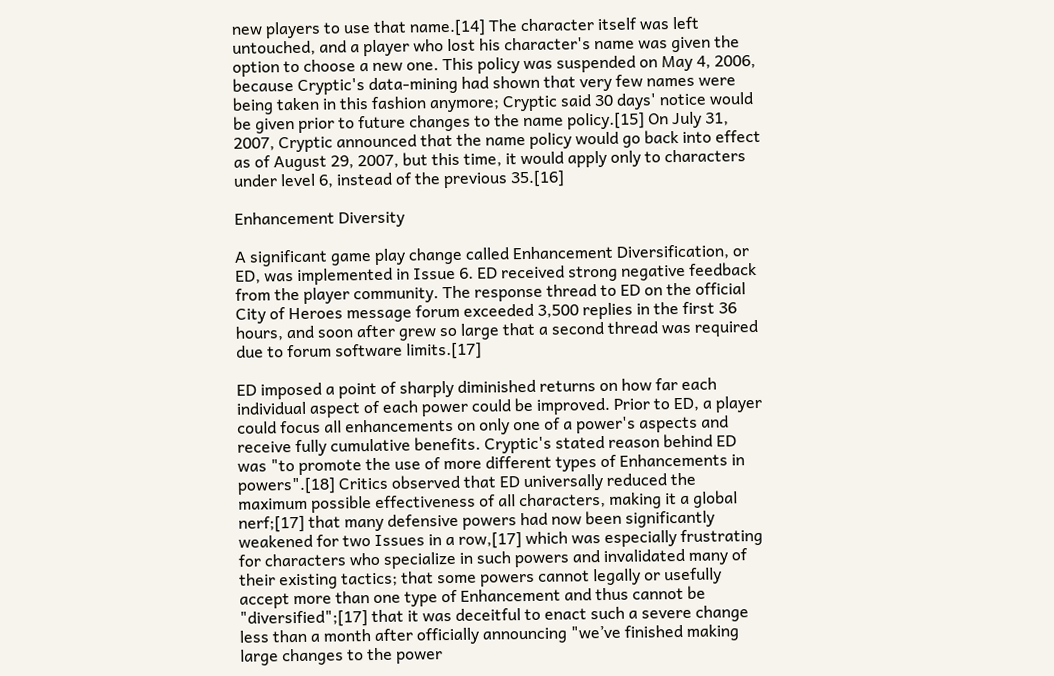new players to use that name.[14] The character itself was left untouched, and a player who lost his character's name was given the option to choose a new one. This policy was suspended on May 4, 2006, because Cryptic's data-mining had shown that very few names were being taken in this fashion anymore; Cryptic said 30 days' notice would be given prior to future changes to the name policy.[15] On July 31, 2007, Cryptic announced that the name policy would go back into effect as of August 29, 2007, but this time, it would apply only to characters under level 6, instead of the previous 35.[16]

Enhancement Diversity

A significant game play change called Enhancement Diversification, or ED, was implemented in Issue 6. ED received strong negative feedback from the player community. The response thread to ED on the official City of Heroes message forum exceeded 3,500 replies in the first 36 hours, and soon after grew so large that a second thread was required due to forum software limits.[17]

ED imposed a point of sharply diminished returns on how far each individual aspect of each power could be improved. Prior to ED, a player could focus all enhancements on only one of a power's aspects and receive fully cumulative benefits. Cryptic's stated reason behind ED was "to promote the use of more different types of Enhancements in powers".[18] Critics observed that ED universally reduced the maximum possible effectiveness of all characters, making it a global nerf;[17] that many defensive powers had now been significantly weakened for two Issues in a row,[17] which was especially frustrating for characters who specialize in such powers and invalidated many of their existing tactics; that some powers cannot legally or usefully accept more than one type of Enhancement and thus cannot be "diversified";[17] that it was deceitful to enact such a severe change less than a month after officially announcing "we’ve finished making large changes to the power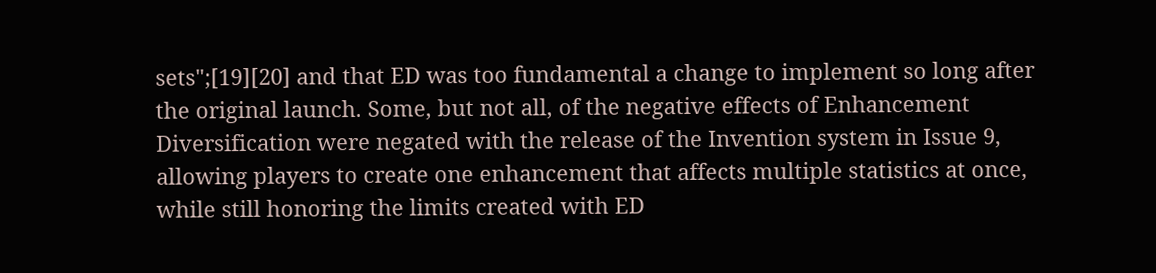sets";[19][20] and that ED was too fundamental a change to implement so long after the original launch. Some, but not all, of the negative effects of Enhancement Diversification were negated with the release of the Invention system in Issue 9, allowing players to create one enhancement that affects multiple statistics at once, while still honoring the limits created with ED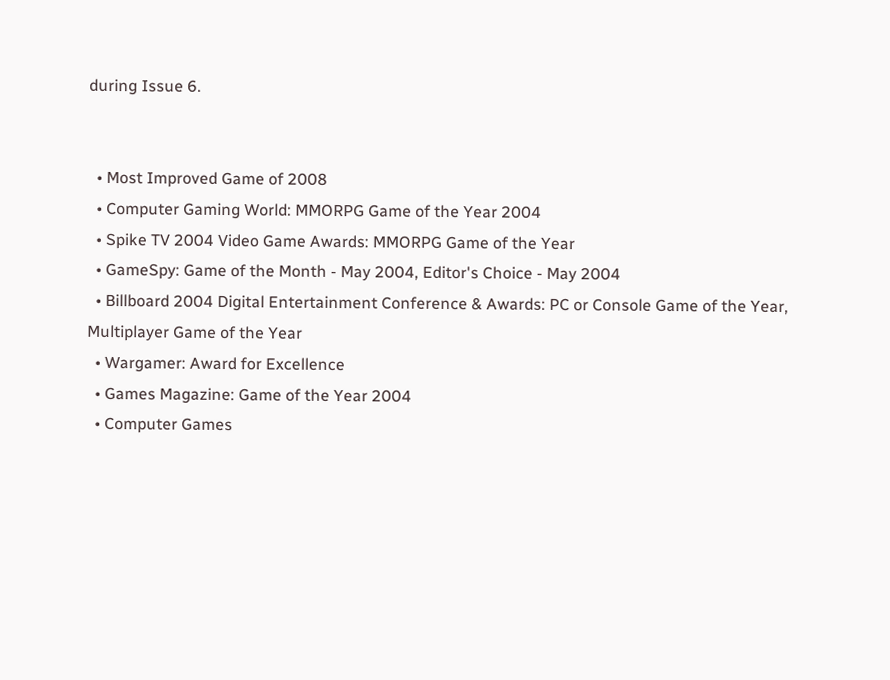during Issue 6.


  • Most Improved Game of 2008
  • Computer Gaming World: MMORPG Game of the Year 2004
  • Spike TV 2004 Video Game Awards: MMORPG Game of the Year
  • GameSpy: Game of the Month - May 2004, Editor's Choice - May 2004
  • Billboard 2004 Digital Entertainment Conference & Awards: PC or Console Game of the Year, Multiplayer Game of the Year
  • Wargamer: Award for Excellence
  • Games Magazine: Game of the Year 2004
  • Computer Games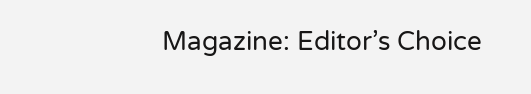Magazine: Editor’s Choice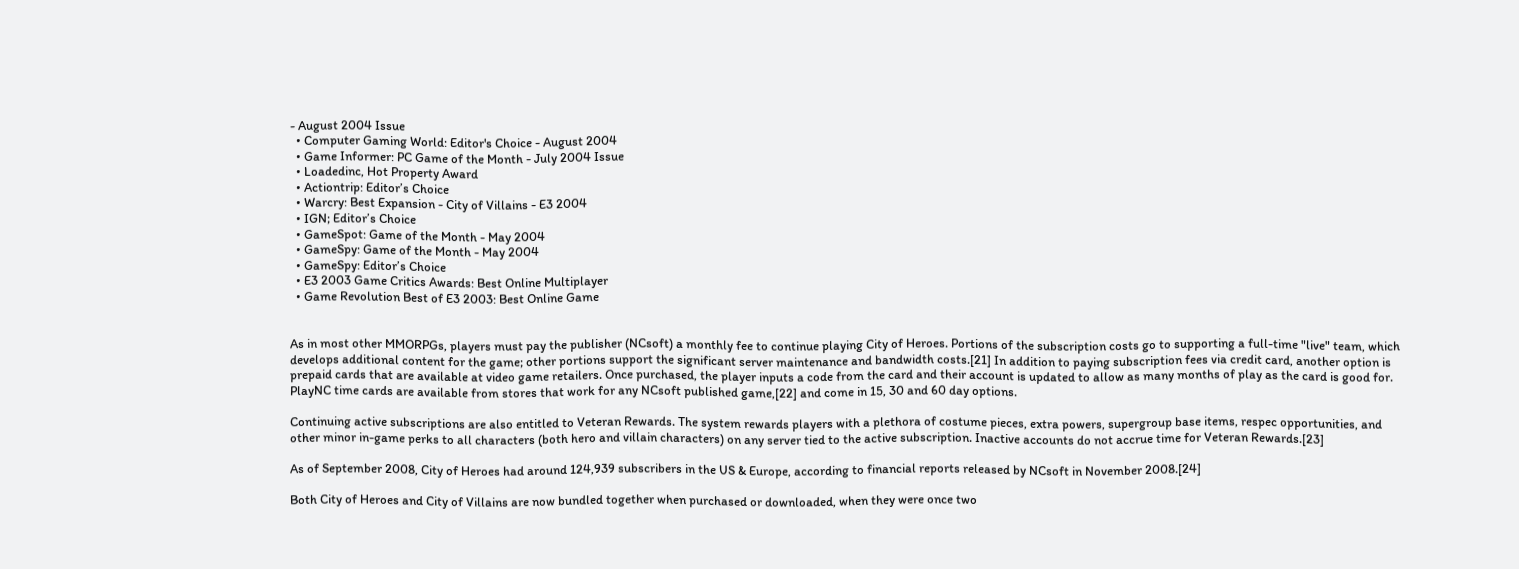- August 2004 Issue
  • Computer Gaming World: Editor's Choice - August 2004
  • Game Informer: PC Game of the Month - July 2004 Issue
  • Loadedinc, Hot Property Award
  • Actiontrip: Editor’s Choice
  • Warcry: Best Expansion - City of Villains - E3 2004
  • IGN; Editor’s Choice
  • GameSpot: Game of the Month - May 2004
  • GameSpy: Game of the Month - May 2004
  • GameSpy: Editor’s Choice
  • E3 2003 Game Critics Awards: Best Online Multiplayer
  • Game Revolution Best of E3 2003: Best Online Game


As in most other MMORPGs, players must pay the publisher (NCsoft) a monthly fee to continue playing City of Heroes. Portions of the subscription costs go to supporting a full-time "live" team, which develops additional content for the game; other portions support the significant server maintenance and bandwidth costs.[21] In addition to paying subscription fees via credit card, another option is prepaid cards that are available at video game retailers. Once purchased, the player inputs a code from the card and their account is updated to allow as many months of play as the card is good for. PlayNC time cards are available from stores that work for any NCsoft published game,[22] and come in 15, 30 and 60 day options.

Continuing active subscriptions are also entitled to Veteran Rewards. The system rewards players with a plethora of costume pieces, extra powers, supergroup base items, respec opportunities, and other minor in-game perks to all characters (both hero and villain characters) on any server tied to the active subscription. Inactive accounts do not accrue time for Veteran Rewards.[23]

As of September 2008, City of Heroes had around 124,939 subscribers in the US & Europe, according to financial reports released by NCsoft in November 2008.[24]

Both City of Heroes and City of Villains are now bundled together when purchased or downloaded, when they were once two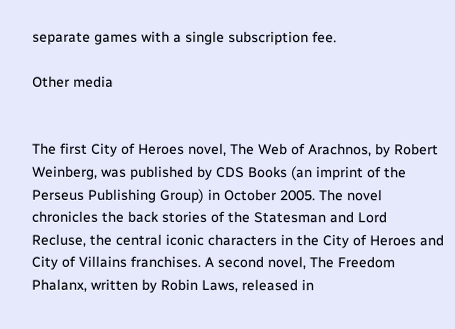separate games with a single subscription fee.

Other media


The first City of Heroes novel, The Web of Arachnos, by Robert Weinberg, was published by CDS Books (an imprint of the Perseus Publishing Group) in October 2005. The novel chronicles the back stories of the Statesman and Lord Recluse, the central iconic characters in the City of Heroes and City of Villains franchises. A second novel, The Freedom Phalanx, written by Robin Laws, released in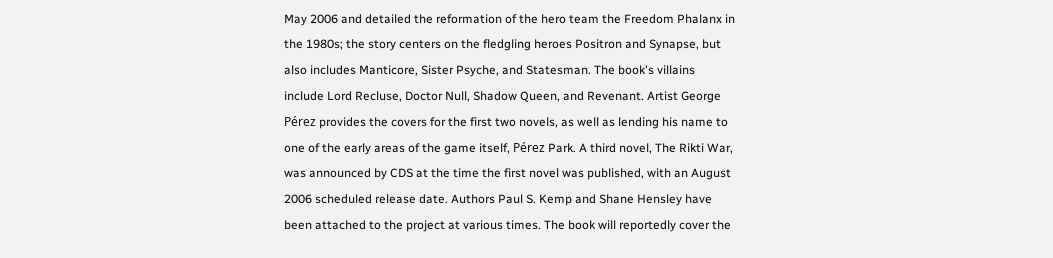May 2006 and detailed the reformation of the hero team the Freedom Phalanx in the 1980s; the story centers on the fledgling heroes Positron and Synapse, but also includes Manticore, Sister Psyche, and Statesman. The book's villains include Lord Recluse, Doctor Null, Shadow Queen, and Revenant. Artist George Pérez provides the covers for the first two novels, as well as lending his name to one of the early areas of the game itself, Pérez Park. A third novel, The Rikti War, was announced by CDS at the time the first novel was published, with an August 2006 scheduled release date. Authors Paul S. Kemp and Shane Hensley have been attached to the project at various times. The book will reportedly cover the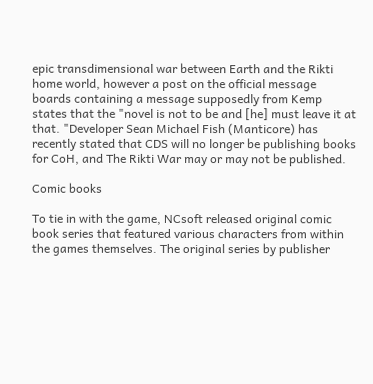epic transdimensional war between Earth and the Rikti home world, however a post on the official message boards containing a message supposedly from Kemp states that the "novel is not to be and [he] must leave it at that. "Developer Sean Michael Fish (Manticore) has recently stated that CDS will no longer be publishing books for CoH, and The Rikti War may or may not be published.

Comic books

To tie in with the game, NCsoft released original comic book series that featured various characters from within the games themselves. The original series by publisher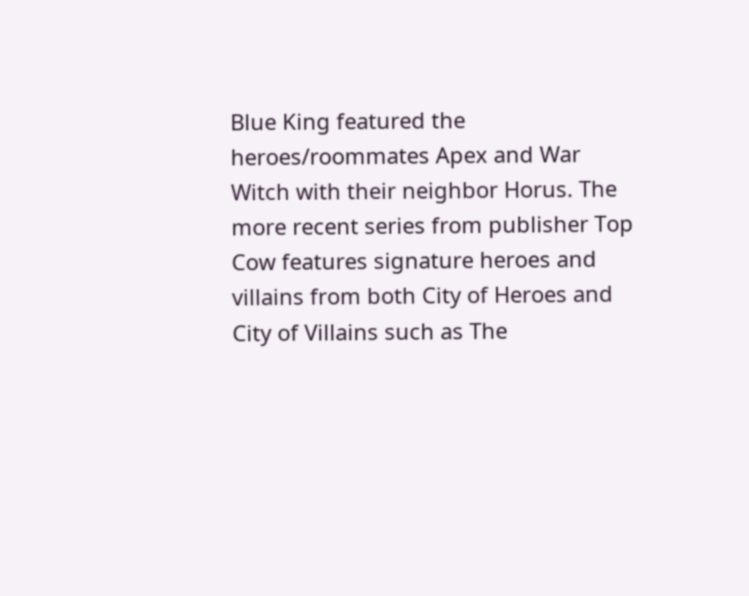Blue King featured the heroes/roommates Apex and War Witch with their neighbor Horus. The more recent series from publisher Top Cow features signature heroes and villains from both City of Heroes and City of Villains such as The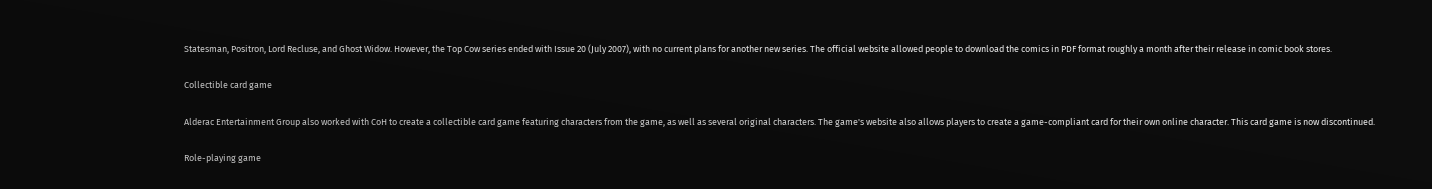Statesman, Positron, Lord Recluse, and Ghost Widow. However, the Top Cow series ended with Issue 20 (July 2007), with no current plans for another new series. The official website allowed people to download the comics in PDF format roughly a month after their release in comic book stores.

Collectible card game

Alderac Entertainment Group also worked with CoH to create a collectible card game featuring characters from the game, as well as several original characters. The game's website also allows players to create a game-compliant card for their own online character. This card game is now discontinued.

Role-playing game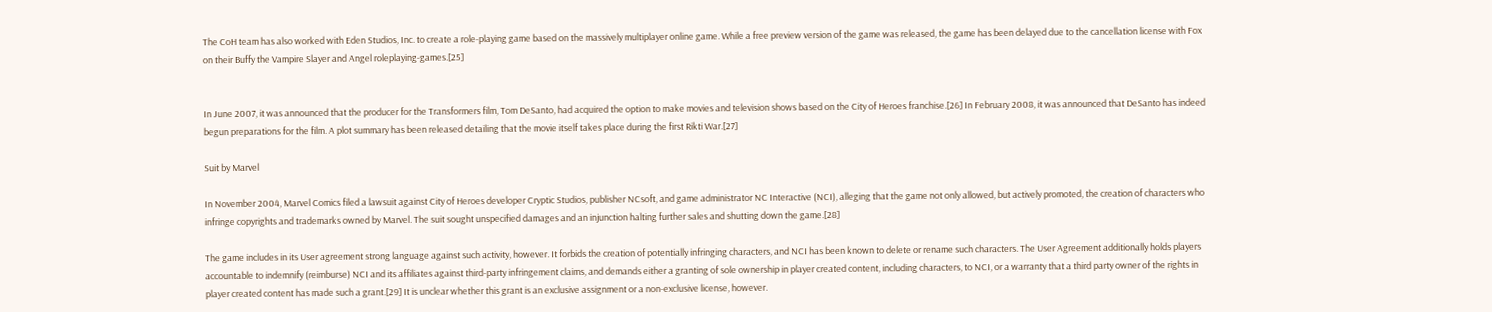The CoH team has also worked with Eden Studios, Inc. to create a role-playing game based on the massively multiplayer online game. While a free preview version of the game was released, the game has been delayed due to the cancellation license with Fox on their Buffy the Vampire Slayer and Angel roleplaying-games.[25]


In June 2007, it was announced that the producer for the Transformers film, Tom DeSanto, had acquired the option to make movies and television shows based on the City of Heroes franchise.[26] In February 2008, it was announced that DeSanto has indeed begun preparations for the film. A plot summary has been released detailing that the movie itself takes place during the first Rikti War.[27]

Suit by Marvel

In November 2004, Marvel Comics filed a lawsuit against City of Heroes developer Cryptic Studios, publisher NCsoft, and game administrator NC Interactive (NCI), alleging that the game not only allowed, but actively promoted, the creation of characters who infringe copyrights and trademarks owned by Marvel. The suit sought unspecified damages and an injunction halting further sales and shutting down the game.[28]

The game includes in its User agreement strong language against such activity, however. It forbids the creation of potentially infringing characters, and NCI has been known to delete or rename such characters. The User Agreement additionally holds players accountable to indemnify (reimburse) NCI and its affiliates against third-party infringement claims, and demands either a granting of sole ownership in player created content, including characters, to NCI, or a warranty that a third party owner of the rights in player created content has made such a grant.[29] It is unclear whether this grant is an exclusive assignment or a non-exclusive license, however.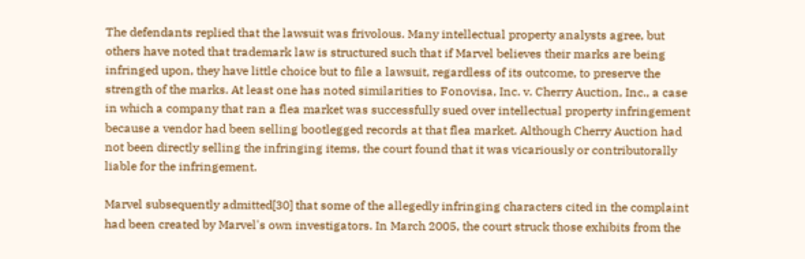The defendants replied that the lawsuit was frivolous. Many intellectual property analysts agree, but others have noted that trademark law is structured such that if Marvel believes their marks are being infringed upon, they have little choice but to file a lawsuit, regardless of its outcome, to preserve the strength of the marks. At least one has noted similarities to Fonovisa, Inc. v. Cherry Auction, Inc., a case in which a company that ran a flea market was successfully sued over intellectual property infringement because a vendor had been selling bootlegged records at that flea market. Although Cherry Auction had not been directly selling the infringing items, the court found that it was vicariously or contributorally liable for the infringement.

Marvel subsequently admitted[30] that some of the allegedly infringing characters cited in the complaint had been created by Marvel's own investigators. In March 2005, the court struck those exhibits from the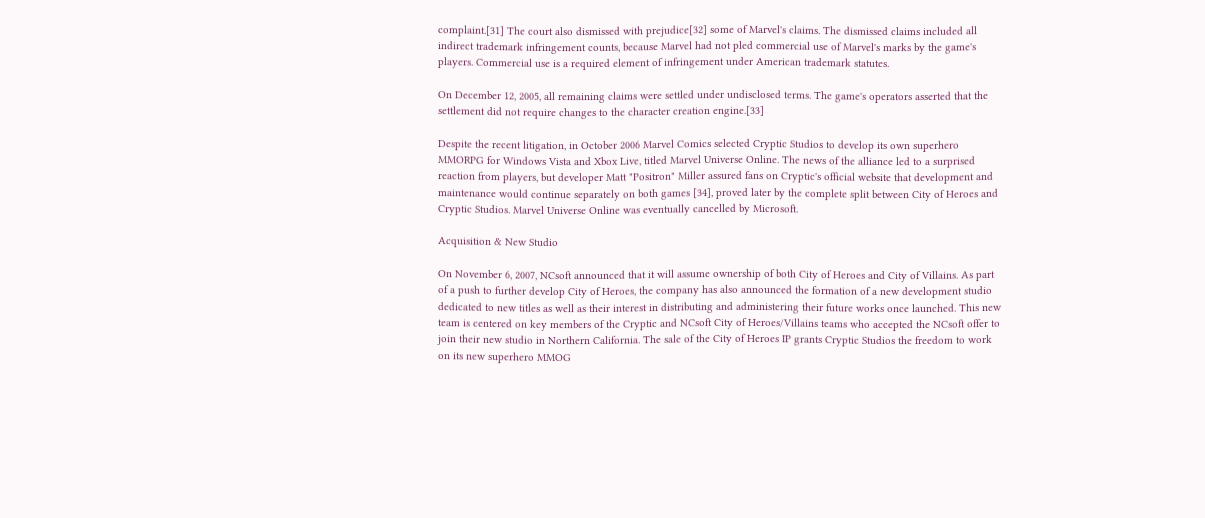complaint.[31] The court also dismissed with prejudice[32] some of Marvel's claims. The dismissed claims included all indirect trademark infringement counts, because Marvel had not pled commercial use of Marvel's marks by the game's players. Commercial use is a required element of infringement under American trademark statutes.

On December 12, 2005, all remaining claims were settled under undisclosed terms. The game's operators asserted that the settlement did not require changes to the character creation engine.[33]

Despite the recent litigation, in October 2006 Marvel Comics selected Cryptic Studios to develop its own superhero MMORPG for Windows Vista and Xbox Live, titled Marvel Universe Online. The news of the alliance led to a surprised reaction from players, but developer Matt "Positron" Miller assured fans on Cryptic's official website that development and maintenance would continue separately on both games [34], proved later by the complete split between City of Heroes and Cryptic Studios. Marvel Universe Online was eventually cancelled by Microsoft.

Acquisition & New Studio

On November 6, 2007, NCsoft announced that it will assume ownership of both City of Heroes and City of Villains. As part of a push to further develop City of Heroes, the company has also announced the formation of a new development studio dedicated to new titles as well as their interest in distributing and administering their future works once launched. This new team is centered on key members of the Cryptic and NCsoft City of Heroes/Villains teams who accepted the NCsoft offer to join their new studio in Northern California. The sale of the City of Heroes IP grants Cryptic Studios the freedom to work on its new superhero MMOG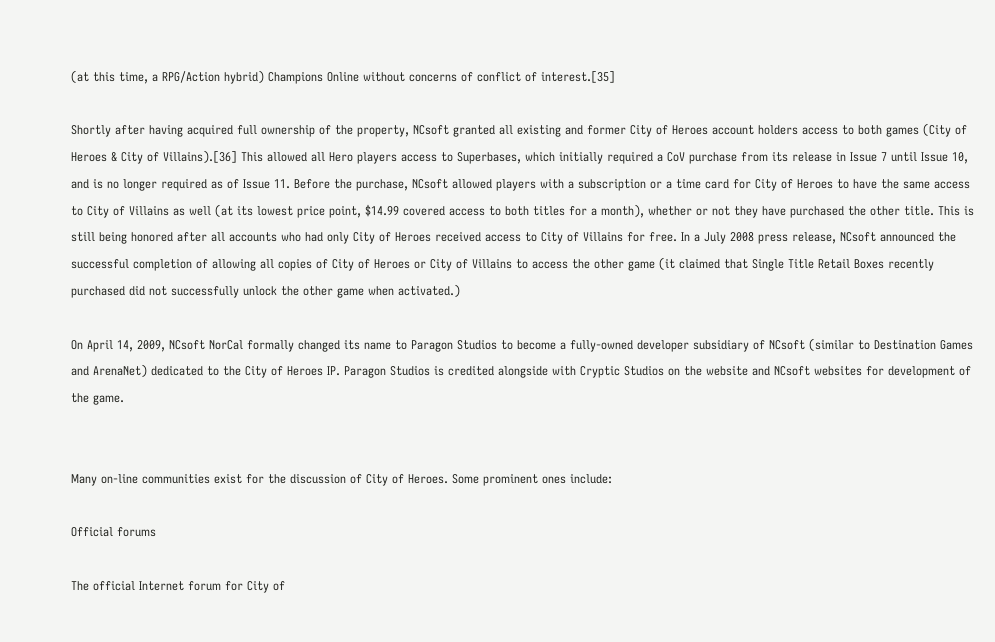(at this time, a RPG/Action hybrid) Champions Online without concerns of conflict of interest.[35]

Shortly after having acquired full ownership of the property, NCsoft granted all existing and former City of Heroes account holders access to both games (City of Heroes & City of Villains).[36] This allowed all Hero players access to Superbases, which initially required a CoV purchase from its release in Issue 7 until Issue 10, and is no longer required as of Issue 11. Before the purchase, NCsoft allowed players with a subscription or a time card for City of Heroes to have the same access to City of Villains as well (at its lowest price point, $14.99 covered access to both titles for a month), whether or not they have purchased the other title. This is still being honored after all accounts who had only City of Heroes received access to City of Villains for free. In a July 2008 press release, NCsoft announced the successful completion of allowing all copies of City of Heroes or City of Villains to access the other game (it claimed that Single Title Retail Boxes recently purchased did not successfully unlock the other game when activated.)

On April 14, 2009, NCsoft NorCal formally changed its name to Paragon Studios to become a fully-owned developer subsidiary of NCsoft (similar to Destination Games and ArenaNet) dedicated to the City of Heroes IP. Paragon Studios is credited alongside with Cryptic Studios on the website and NCsoft websites for development of the game.


Many on-line communities exist for the discussion of City of Heroes. Some prominent ones include:

Official forums

The official Internet forum for City of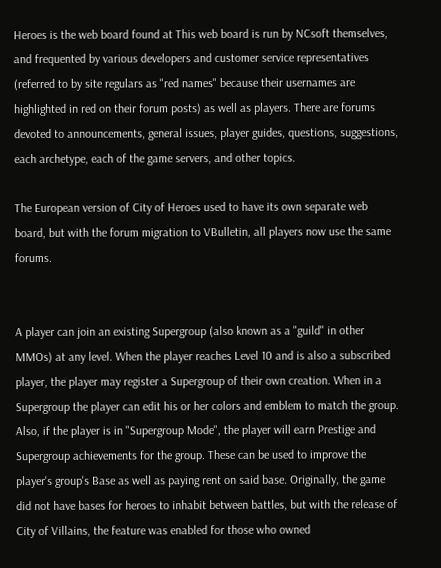Heroes is the web board found at This web board is run by NCsoft themselves, and frequented by various developers and customer service representatives (referred to by site regulars as "red names" because their usernames are highlighted in red on their forum posts) as well as players. There are forums devoted to announcements, general issues, player guides, questions, suggestions, each archetype, each of the game servers, and other topics.

The European version of City of Heroes used to have its own separate web board, but with the forum migration to VBulletin, all players now use the same forums.


A player can join an existing Supergroup (also known as a "guild" in other MMOs) at any level. When the player reaches Level 10 and is also a subscribed player, the player may register a Supergroup of their own creation. When in a Supergroup the player can edit his or her colors and emblem to match the group. Also, if the player is in "Supergroup Mode", the player will earn Prestige and Supergroup achievements for the group. These can be used to improve the player's group's Base as well as paying rent on said base. Originally, the game did not have bases for heroes to inhabit between battles, but with the release of City of Villains, the feature was enabled for those who owned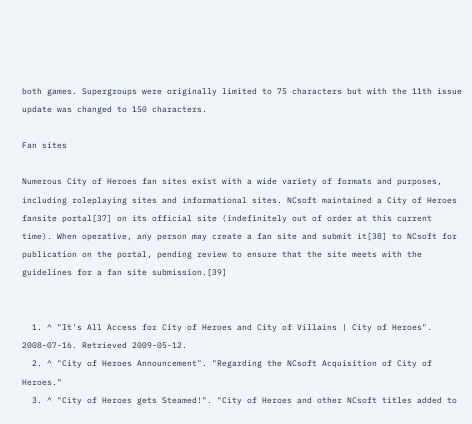both games. Supergroups were originally limited to 75 characters but with the 11th issue update was changed to 150 characters.

Fan sites

Numerous City of Heroes fan sites exist with a wide variety of formats and purposes, including roleplaying sites and informational sites. NCsoft maintained a City of Heroes fansite portal[37] on its official site (indefinitely out of order at this current time). When operative, any person may create a fan site and submit it[38] to NCsoft for publication on the portal, pending review to ensure that the site meets with the guidelines for a fan site submission.[39]


  1. ^ "It's All Access for City of Heroes and City of Villains | City of Heroes". 2008-07-16. Retrieved 2009-05-12.
  2. ^ "City of Heroes Announcement". "Regarding the NCsoft Acquisition of City of Heroes."
  3. ^ "City of Heroes gets Steamed!". "City of Heroes and other NCsoft titles added to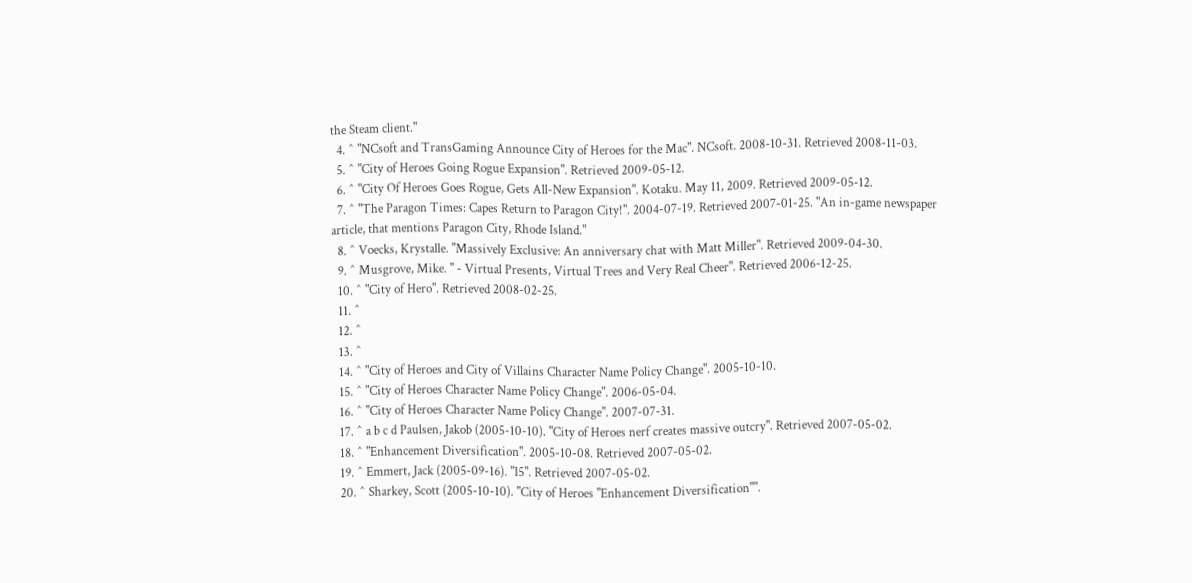the Steam client."
  4. ^ "NCsoft and TransGaming Announce City of Heroes for the Mac". NCsoft. 2008-10-31. Retrieved 2008-11-03.
  5. ^ "City of Heroes Going Rogue Expansion". Retrieved 2009-05-12.
  6. ^ "City Of Heroes Goes Rogue, Gets All-New Expansion". Kotaku. May 11, 2009. Retrieved 2009-05-12.
  7. ^ "The Paragon Times: Capes Return to Paragon City!". 2004-07-19. Retrieved 2007-01-25. "An in-game newspaper article, that mentions Paragon City, Rhode Island."
  8. ^ Voecks, Krystalle. "Massively Exclusive: An anniversary chat with Matt Miller". Retrieved 2009-04-30.
  9. ^ Musgrove, Mike. " - Virtual Presents, Virtual Trees and Very Real Cheer". Retrieved 2006-12-25.
  10. ^ "City of Hero". Retrieved 2008-02-25.
  11. ^
  12. ^
  13. ^
  14. ^ "City of Heroes and City of Villains Character Name Policy Change". 2005-10-10.
  15. ^ "City of Heroes Character Name Policy Change". 2006-05-04.
  16. ^ "City of Heroes Character Name Policy Change". 2007-07-31.
  17. ^ a b c d Paulsen, Jakob (2005-10-10). "City of Heroes nerf creates massive outcry". Retrieved 2007-05-02.
  18. ^ "Enhancement Diversification". 2005-10-08. Retrieved 2007-05-02.
  19. ^ Emmert, Jack (2005-09-16). "I5". Retrieved 2007-05-02.
  20. ^ Sharkey, Scott (2005-10-10). "City of Heroes "Enhancement Diversification"".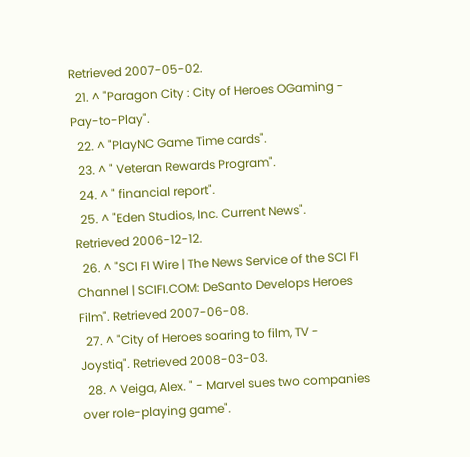Retrieved 2007-05-02.
  21. ^ "Paragon City : City of Heroes OGaming - Pay-to-Play".
  22. ^ "PlayNC Game Time cards".
  23. ^ " Veteran Rewards Program".
  24. ^ " financial report".
  25. ^ "Eden Studios, Inc. Current News". Retrieved 2006-12-12.
  26. ^ "SCI FI Wire | The News Service of the SCI FI Channel | SCIFI.COM: DeSanto Develops Heroes Film". Retrieved 2007-06-08.
  27. ^ "City of Heroes soaring to film, TV - Joystiq". Retrieved 2008-03-03.
  28. ^ Veiga, Alex. " - Marvel sues two companies over role-playing game".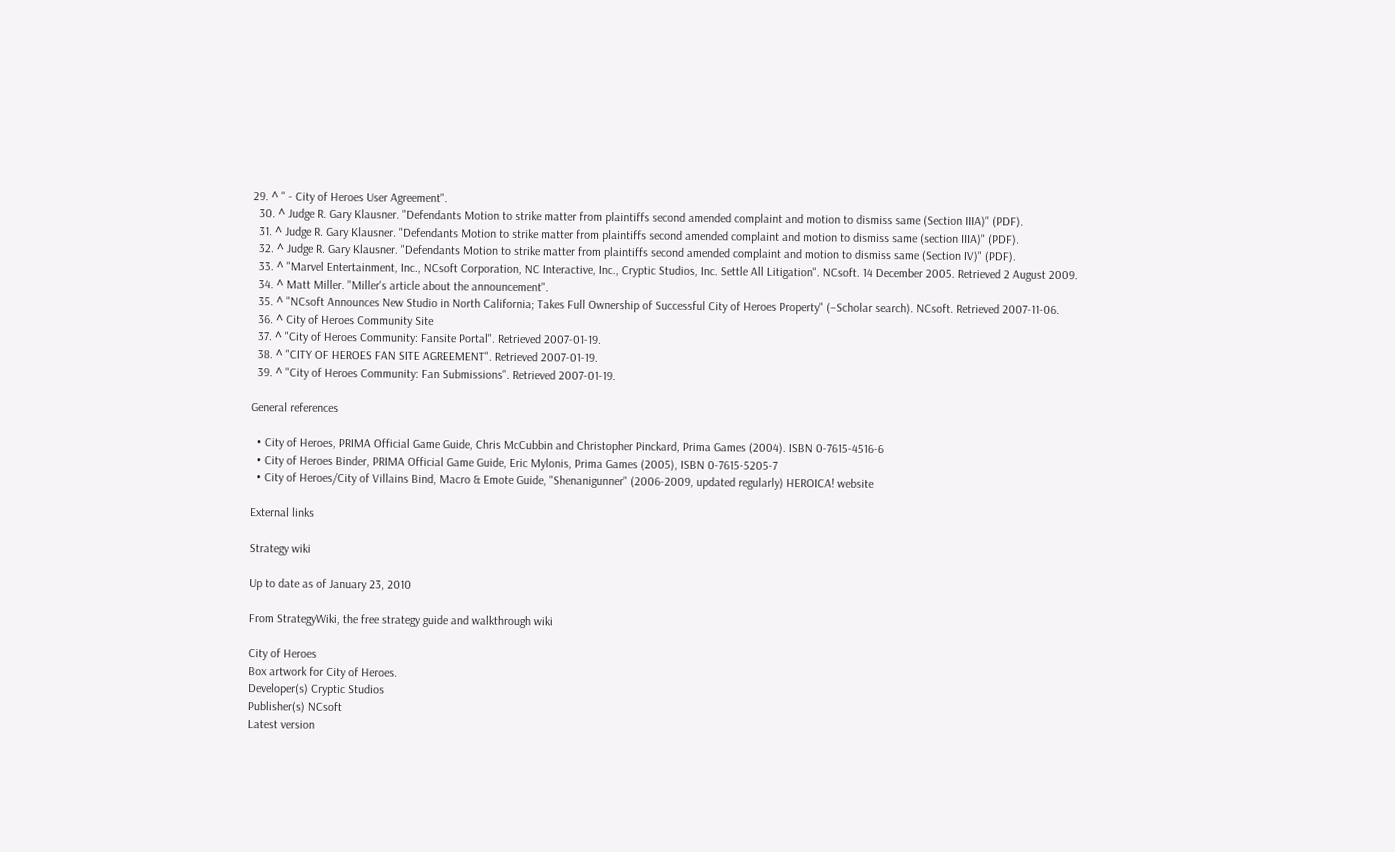29. ^ " - City of Heroes User Agreement".
  30. ^ Judge R. Gary Klausner. "Defendants Motion to strike matter from plaintiffs second amended complaint and motion to dismiss same (Section IIIA)" (PDF).
  31. ^ Judge R. Gary Klausner. "Defendants Motion to strike matter from plaintiffs second amended complaint and motion to dismiss same (section IIIA)" (PDF).
  32. ^ Judge R. Gary Klausner. "Defendants Motion to strike matter from plaintiffs second amended complaint and motion to dismiss same (Section IV)" (PDF).
  33. ^ "Marvel Entertainment, Inc., NCsoft Corporation, NC Interactive, Inc., Cryptic Studios, Inc. Settle All Litigation". NCsoft. 14 December 2005. Retrieved 2 August 2009.
  34. ^ Matt Miller. "Miller's article about the announcement".
  35. ^ "NCsoft Announces New Studio in North California; Takes Full Ownership of Successful City of Heroes Property" (–Scholar search). NCsoft. Retrieved 2007-11-06.
  36. ^ City of Heroes Community Site
  37. ^ "City of Heroes Community: Fansite Portal". Retrieved 2007-01-19.
  38. ^ "CITY OF HEROES FAN SITE AGREEMENT". Retrieved 2007-01-19.
  39. ^ "City of Heroes Community: Fan Submissions". Retrieved 2007-01-19.

General references

  • City of Heroes, PRIMA Official Game Guide, Chris McCubbin and Christopher Pinckard, Prima Games (2004). ISBN 0-7615-4516-6
  • City of Heroes Binder, PRIMA Official Game Guide, Eric Mylonis, Prima Games (2005), ISBN 0-7615-5205-7
  • City of Heroes/City of Villains Bind, Macro & Emote Guide, "Shenanigunner" (2006-2009, updated regularly) HEROICA! website

External links

Strategy wiki

Up to date as of January 23, 2010

From StrategyWiki, the free strategy guide and walkthrough wiki

City of Heroes
Box artwork for City of Heroes.
Developer(s) Cryptic Studios
Publisher(s) NCsoft
Latest version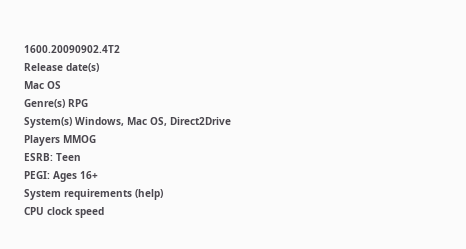1600.20090902.4T2
Release date(s)
Mac OS
Genre(s) RPG
System(s) Windows, Mac OS, Direct2Drive
Players MMOG
ESRB: Teen
PEGI: Ages 16+
System requirements (help)
CPU clock speed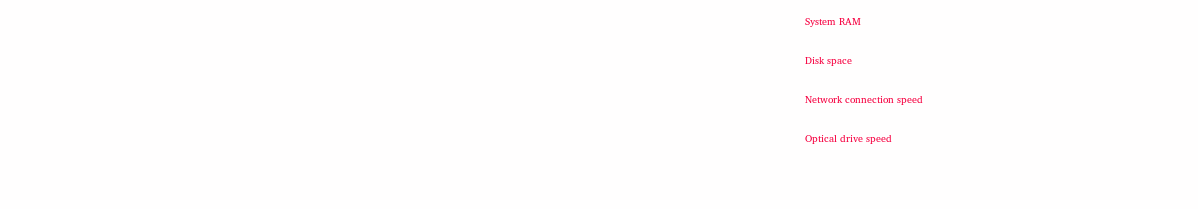System RAM


Disk space


Network connection speed


Optical drive speed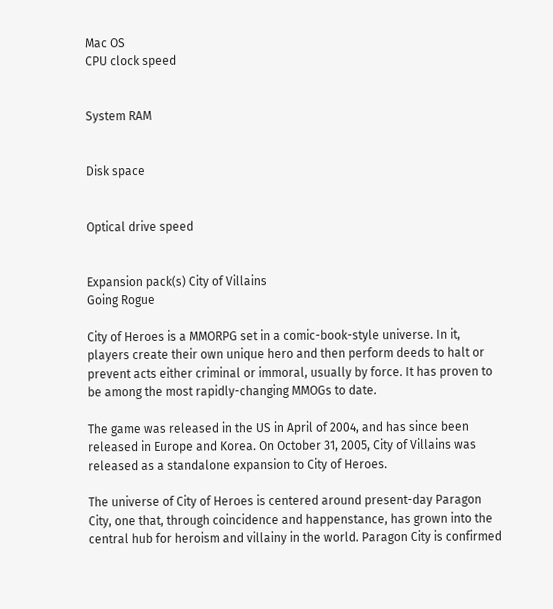Mac OS
CPU clock speed


System RAM


Disk space


Optical drive speed


Expansion pack(s) City of Villains
Going Rogue

City of Heroes is a MMORPG set in a comic-book-style universe. In it, players create their own unique hero and then perform deeds to halt or prevent acts either criminal or immoral, usually by force. It has proven to be among the most rapidly-changing MMOGs to date.

The game was released in the US in April of 2004, and has since been released in Europe and Korea. On October 31, 2005, City of Villains was released as a standalone expansion to City of Heroes.

The universe of City of Heroes is centered around present-day Paragon City, one that, through coincidence and happenstance, has grown into the central hub for heroism and villainy in the world. Paragon City is confirmed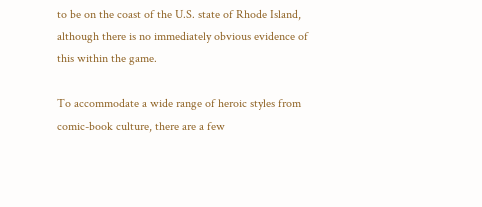to be on the coast of the U.S. state of Rhode Island, although there is no immediately obvious evidence of this within the game.

To accommodate a wide range of heroic styles from comic-book culture, there are a few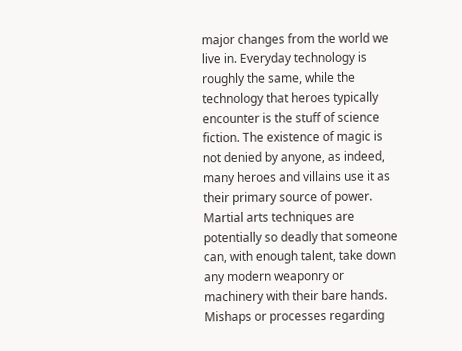major changes from the world we live in. Everyday technology is roughly the same, while the technology that heroes typically encounter is the stuff of science fiction. The existence of magic is not denied by anyone, as indeed, many heroes and villains use it as their primary source of power. Martial arts techniques are potentially so deadly that someone can, with enough talent, take down any modern weaponry or machinery with their bare hands. Mishaps or processes regarding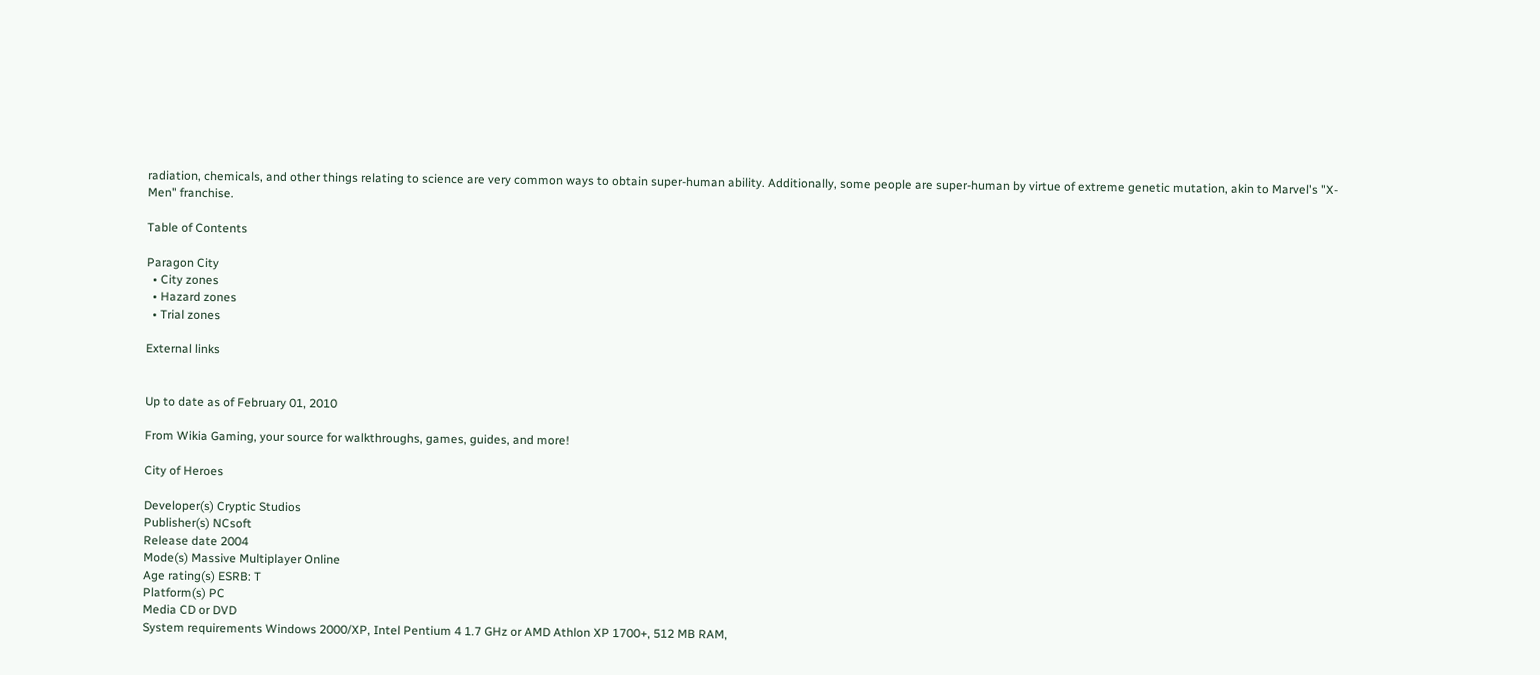radiation, chemicals, and other things relating to science are very common ways to obtain super-human ability. Additionally, some people are super-human by virtue of extreme genetic mutation, akin to Marvel's "X-Men" franchise.

Table of Contents

Paragon City
  • City zones
  • Hazard zones
  • Trial zones

External links


Up to date as of February 01, 2010

From Wikia Gaming, your source for walkthroughs, games, guides, and more!

City of Heroes

Developer(s) Cryptic Studios
Publisher(s) NCsoft
Release date 2004
Mode(s) Massive Multiplayer Online
Age rating(s) ESRB: T
Platform(s) PC
Media CD or DVD
System requirements Windows 2000/XP, Intel Pentium 4 1.7 GHz or AMD Athlon XP 1700+, 512 MB RAM,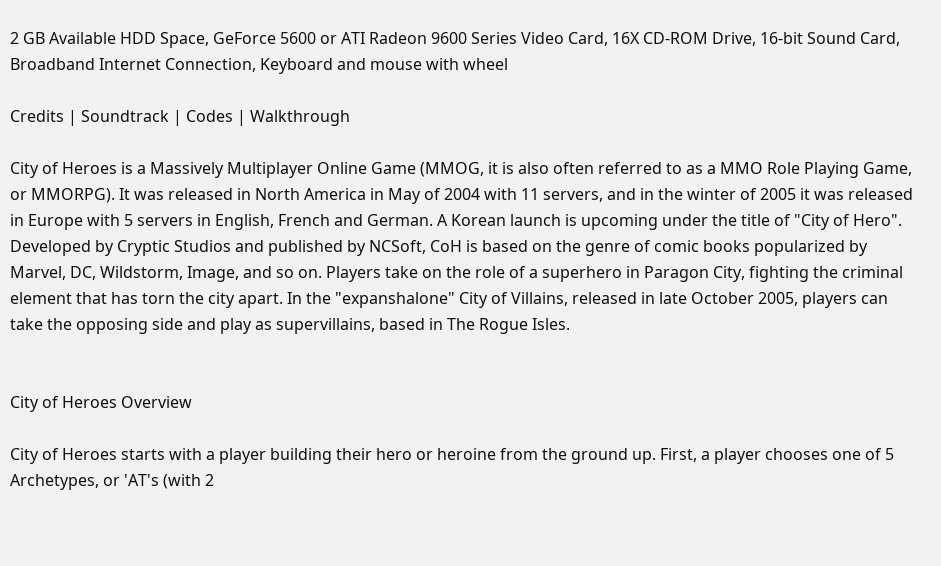2 GB Available HDD Space, GeForce 5600 or ATI Radeon 9600 Series Video Card, 16X CD-ROM Drive, 16-bit Sound Card, Broadband Internet Connection, Keyboard and mouse with wheel

Credits | Soundtrack | Codes | Walkthrough

City of Heroes is a Massively Multiplayer Online Game (MMOG, it is also often referred to as a MMO Role Playing Game, or MMORPG). It was released in North America in May of 2004 with 11 servers, and in the winter of 2005 it was released in Europe with 5 servers in English, French and German. A Korean launch is upcoming under the title of "City of Hero". Developed by Cryptic Studios and published by NCSoft, CoH is based on the genre of comic books popularized by Marvel, DC, Wildstorm, Image, and so on. Players take on the role of a superhero in Paragon City, fighting the criminal element that has torn the city apart. In the "expanshalone" City of Villains, released in late October 2005, players can take the opposing side and play as supervillains, based in The Rogue Isles.


City of Heroes Overview

City of Heroes starts with a player building their hero or heroine from the ground up. First, a player chooses one of 5 Archetypes, or 'AT's (with 2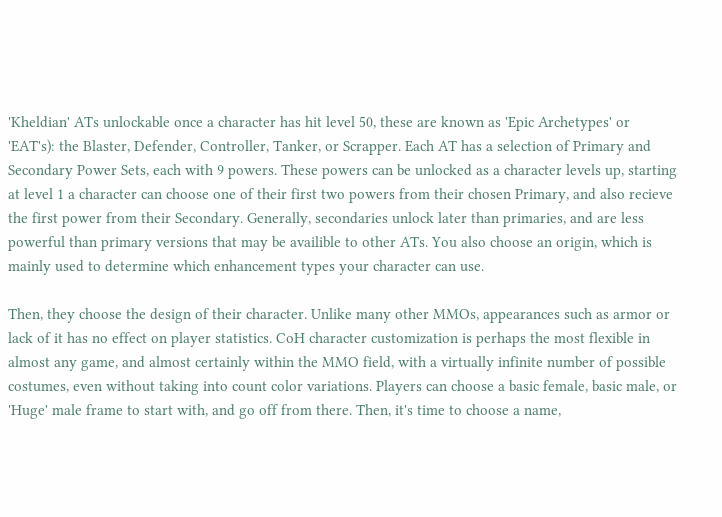'Kheldian' ATs unlockable once a character has hit level 50, these are known as 'Epic Archetypes' or 'EAT's): the Blaster, Defender, Controller, Tanker, or Scrapper. Each AT has a selection of Primary and Secondary Power Sets, each with 9 powers. These powers can be unlocked as a character levels up, starting at level 1 a character can choose one of their first two powers from their chosen Primary, and also recieve the first power from their Secondary. Generally, secondaries unlock later than primaries, and are less powerful than primary versions that may be availible to other ATs. You also choose an origin, which is mainly used to determine which enhancement types your character can use.

Then, they choose the design of their character. Unlike many other MMOs, appearances such as armor or lack of it has no effect on player statistics. CoH character customization is perhaps the most flexible in almost any game, and almost certainly within the MMO field, with a virtually infinite number of possible costumes, even without taking into count color variations. Players can choose a basic female, basic male, or 'Huge' male frame to start with, and go off from there. Then, it's time to choose a name,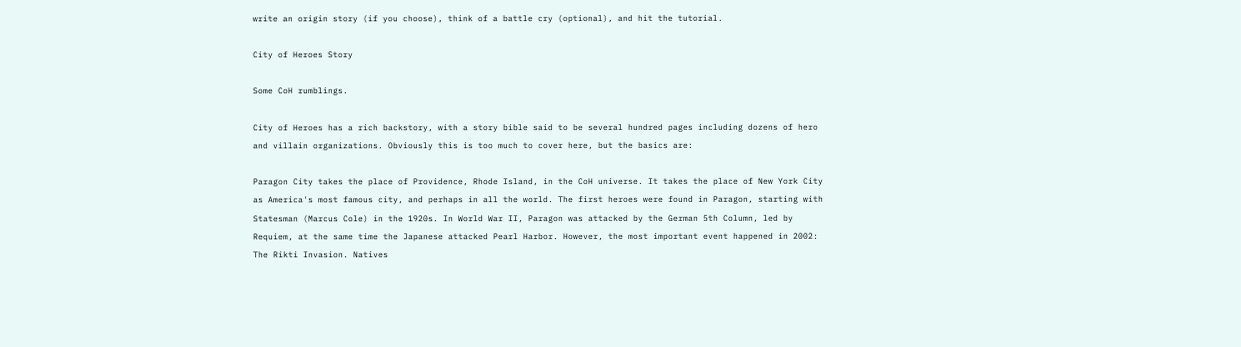write an origin story (if you choose), think of a battle cry (optional), and hit the tutorial.

City of Heroes Story

Some CoH rumblings.

City of Heroes has a rich backstory, with a story bible said to be several hundred pages including dozens of hero and villain organizations. Obviously this is too much to cover here, but the basics are:

Paragon City takes the place of Providence, Rhode Island, in the CoH universe. It takes the place of New York City as America's most famous city, and perhaps in all the world. The first heroes were found in Paragon, starting with Statesman (Marcus Cole) in the 1920s. In World War II, Paragon was attacked by the German 5th Column, led by Requiem, at the same time the Japanese attacked Pearl Harbor. However, the most important event happened in 2002: The Rikti Invasion. Natives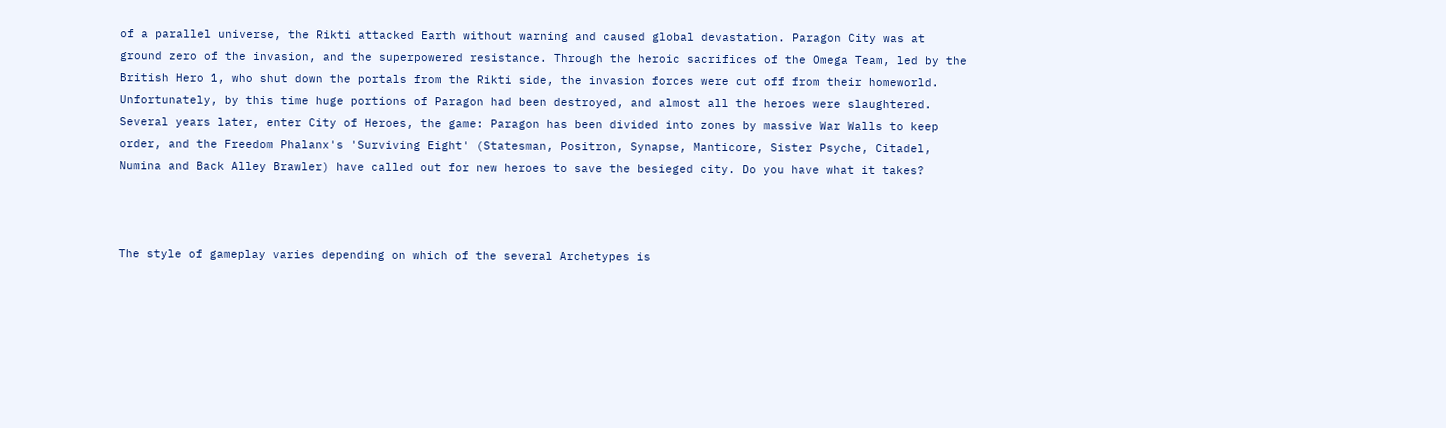of a parallel universe, the Rikti attacked Earth without warning and caused global devastation. Paragon City was at ground zero of the invasion, and the superpowered resistance. Through the heroic sacrifices of the Omega Team, led by the British Hero 1, who shut down the portals from the Rikti side, the invasion forces were cut off from their homeworld. Unfortunately, by this time huge portions of Paragon had been destroyed, and almost all the heroes were slaughtered. Several years later, enter City of Heroes, the game: Paragon has been divided into zones by massive War Walls to keep order, and the Freedom Phalanx's 'Surviving Eight' (Statesman, Positron, Synapse, Manticore, Sister Psyche, Citadel, Numina and Back Alley Brawler) have called out for new heroes to save the besieged city. Do you have what it takes?



The style of gameplay varies depending on which of the several Archetypes is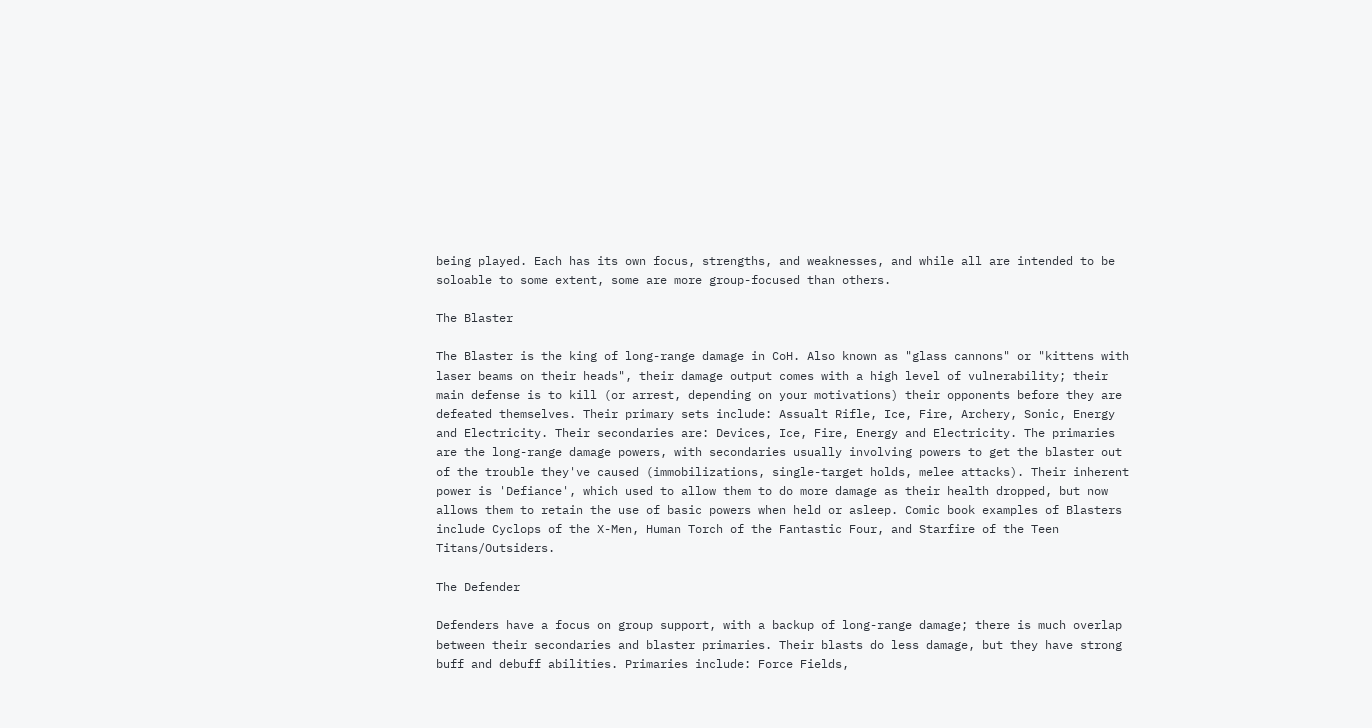being played. Each has its own focus, strengths, and weaknesses, and while all are intended to be soloable to some extent, some are more group-focused than others.

The Blaster

The Blaster is the king of long-range damage in CoH. Also known as "glass cannons" or "kittens with laser beams on their heads", their damage output comes with a high level of vulnerability; their main defense is to kill (or arrest, depending on your motivations) their opponents before they are defeated themselves. Their primary sets include: Assualt Rifle, Ice, Fire, Archery, Sonic, Energy and Electricity. Their secondaries are: Devices, Ice, Fire, Energy and Electricity. The primaries are the long-range damage powers, with secondaries usually involving powers to get the blaster out of the trouble they've caused (immobilizations, single-target holds, melee attacks). Their inherent power is 'Defiance', which used to allow them to do more damage as their health dropped, but now allows them to retain the use of basic powers when held or asleep. Comic book examples of Blasters include Cyclops of the X-Men, Human Torch of the Fantastic Four, and Starfire of the Teen Titans/Outsiders.

The Defender

Defenders have a focus on group support, with a backup of long-range damage; there is much overlap between their secondaries and blaster primaries. Their blasts do less damage, but they have strong buff and debuff abilities. Primaries include: Force Fields,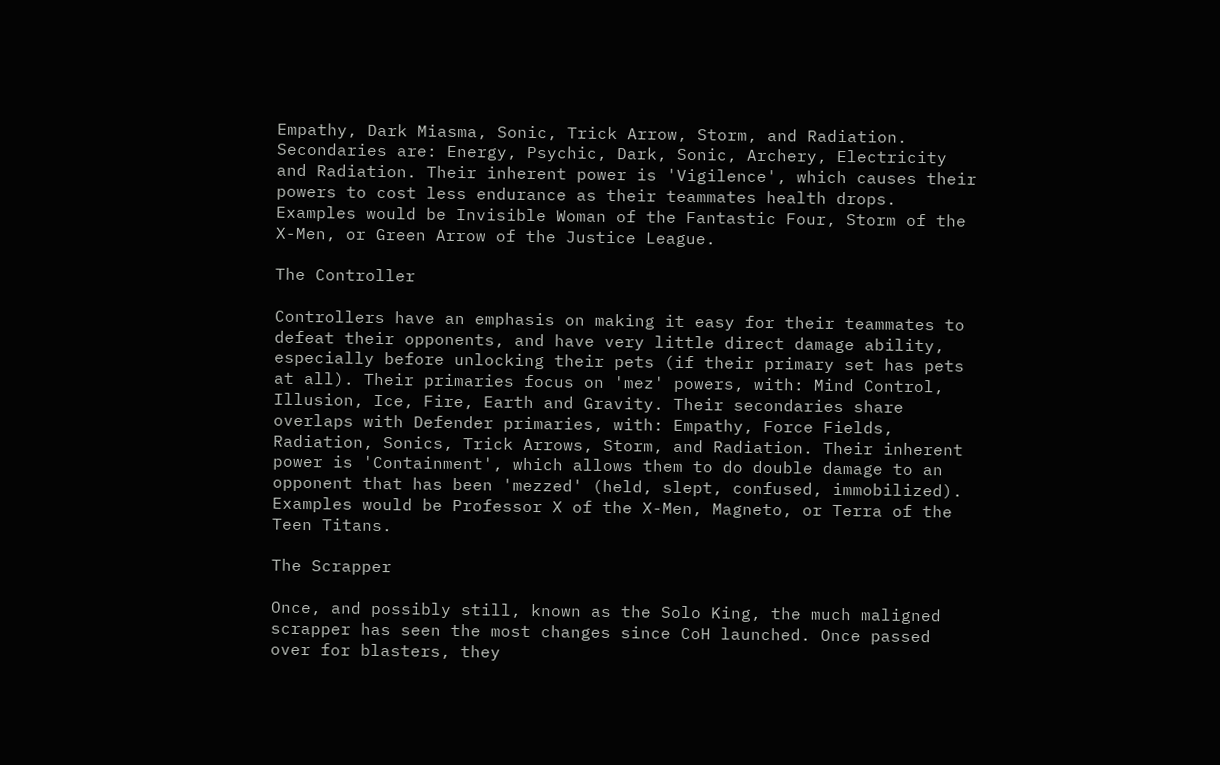Empathy, Dark Miasma, Sonic, Trick Arrow, Storm, and Radiation. Secondaries are: Energy, Psychic, Dark, Sonic, Archery, Electricity and Radiation. Their inherent power is 'Vigilence', which causes their powers to cost less endurance as their teammates health drops. Examples would be Invisible Woman of the Fantastic Four, Storm of the X-Men, or Green Arrow of the Justice League.

The Controller

Controllers have an emphasis on making it easy for their teammates to defeat their opponents, and have very little direct damage ability, especially before unlocking their pets (if their primary set has pets at all). Their primaries focus on 'mez' powers, with: Mind Control, Illusion, Ice, Fire, Earth and Gravity. Their secondaries share overlaps with Defender primaries, with: Empathy, Force Fields, Radiation, Sonics, Trick Arrows, Storm, and Radiation. Their inherent power is 'Containment', which allows them to do double damage to an opponent that has been 'mezzed' (held, slept, confused, immobilized). Examples would be Professor X of the X-Men, Magneto, or Terra of the Teen Titans.

The Scrapper

Once, and possibly still, known as the Solo King, the much maligned scrapper has seen the most changes since CoH launched. Once passed over for blasters, they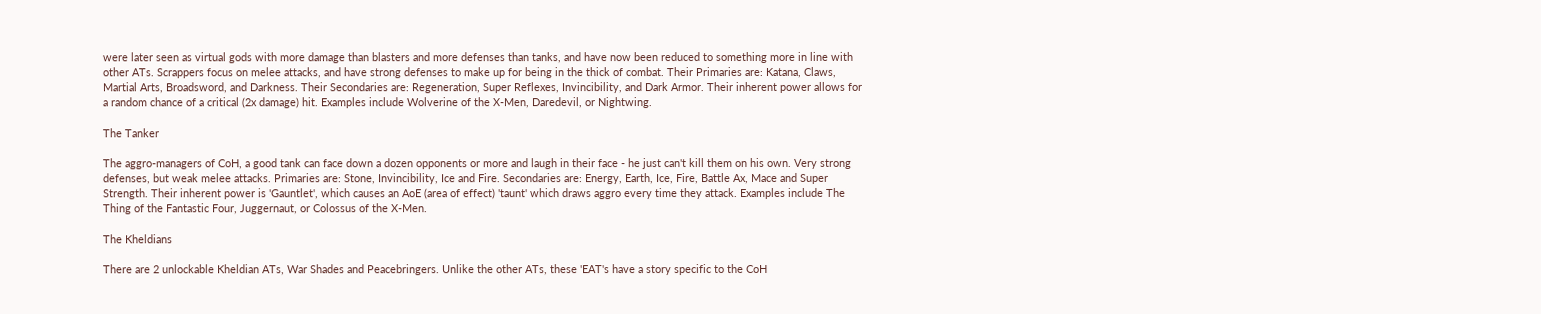were later seen as virtual gods with more damage than blasters and more defenses than tanks, and have now been reduced to something more in line with other ATs. Scrappers focus on melee attacks, and have strong defenses to make up for being in the thick of combat. Their Primaries are: Katana, Claws, Martial Arts, Broadsword, and Darkness. Their Secondaries are: Regeneration, Super Reflexes, Invincibility, and Dark Armor. Their inherent power allows for a random chance of a critical (2x damage) hit. Examples include Wolverine of the X-Men, Daredevil, or Nightwing.

The Tanker

The aggro-managers of CoH, a good tank can face down a dozen opponents or more and laugh in their face - he just can't kill them on his own. Very strong defenses, but weak melee attacks. Primaries are: Stone, Invincibility, Ice and Fire. Secondaries are: Energy, Earth, Ice, Fire, Battle Ax, Mace and Super Strength. Their inherent power is 'Gauntlet', which causes an AoE (area of effect) 'taunt' which draws aggro every time they attack. Examples include The Thing of the Fantastic Four, Juggernaut, or Colossus of the X-Men.

The Kheldians

There are 2 unlockable Kheldian ATs, War Shades and Peacebringers. Unlike the other ATs, these 'EAT's have a story specific to the CoH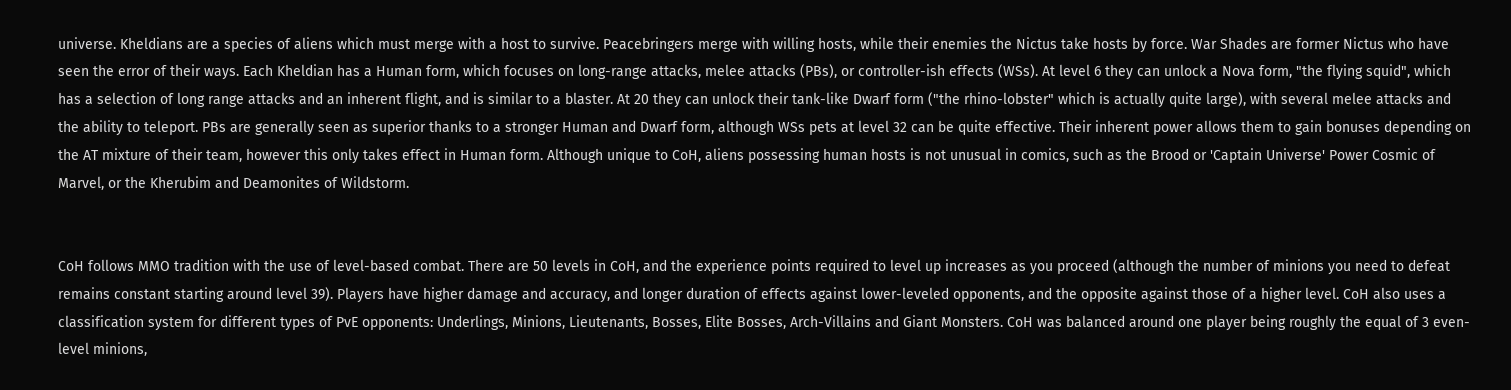universe. Kheldians are a species of aliens which must merge with a host to survive. Peacebringers merge with willing hosts, while their enemies the Nictus take hosts by force. War Shades are former Nictus who have seen the error of their ways. Each Kheldian has a Human form, which focuses on long-range attacks, melee attacks (PBs), or controller-ish effects (WSs). At level 6 they can unlock a Nova form, "the flying squid", which has a selection of long range attacks and an inherent flight, and is similar to a blaster. At 20 they can unlock their tank-like Dwarf form ("the rhino-lobster" which is actually quite large), with several melee attacks and the ability to teleport. PBs are generally seen as superior thanks to a stronger Human and Dwarf form, although WSs pets at level 32 can be quite effective. Their inherent power allows them to gain bonuses depending on the AT mixture of their team, however this only takes effect in Human form. Although unique to CoH, aliens possessing human hosts is not unusual in comics, such as the Brood or 'Captain Universe' Power Cosmic of Marvel, or the Kherubim and Deamonites of Wildstorm.


CoH follows MMO tradition with the use of level-based combat. There are 50 levels in CoH, and the experience points required to level up increases as you proceed (although the number of minions you need to defeat remains constant starting around level 39). Players have higher damage and accuracy, and longer duration of effects against lower-leveled opponents, and the opposite against those of a higher level. CoH also uses a classification system for different types of PvE opponents: Underlings, Minions, Lieutenants, Bosses, Elite Bosses, Arch-Villains and Giant Monsters. CoH was balanced around one player being roughly the equal of 3 even-level minions,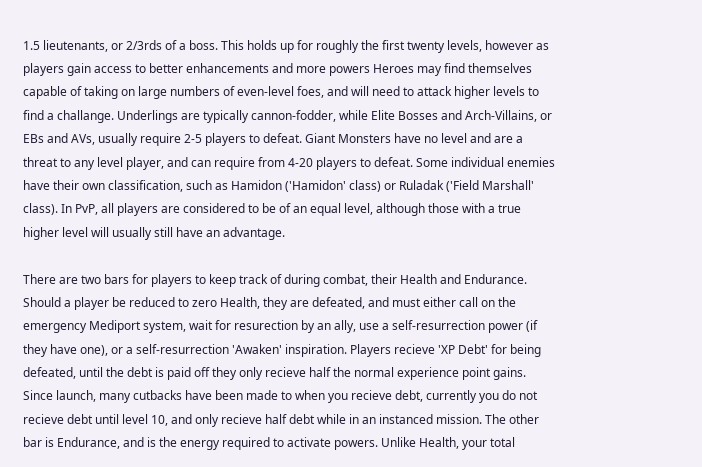1.5 lieutenants, or 2/3rds of a boss. This holds up for roughly the first twenty levels, however as players gain access to better enhancements and more powers Heroes may find themselves capable of taking on large numbers of even-level foes, and will need to attack higher levels to find a challange. Underlings are typically cannon-fodder, while Elite Bosses and Arch-Villains, or EBs and AVs, usually require 2-5 players to defeat. Giant Monsters have no level and are a threat to any level player, and can require from 4-20 players to defeat. Some individual enemies have their own classification, such as Hamidon ('Hamidon' class) or Ruladak ('Field Marshall' class). In PvP, all players are considered to be of an equal level, although those with a true higher level will usually still have an advantage.

There are two bars for players to keep track of during combat, their Health and Endurance. Should a player be reduced to zero Health, they are defeated, and must either call on the emergency Mediport system, wait for resurection by an ally, use a self-resurrection power (if they have one), or a self-resurrection 'Awaken' inspiration. Players recieve 'XP Debt' for being defeated, until the debt is paid off they only recieve half the normal experience point gains. Since launch, many cutbacks have been made to when you recieve debt, currently you do not recieve debt until level 10, and only recieve half debt while in an instanced mission. The other bar is Endurance, and is the energy required to activate powers. Unlike Health, your total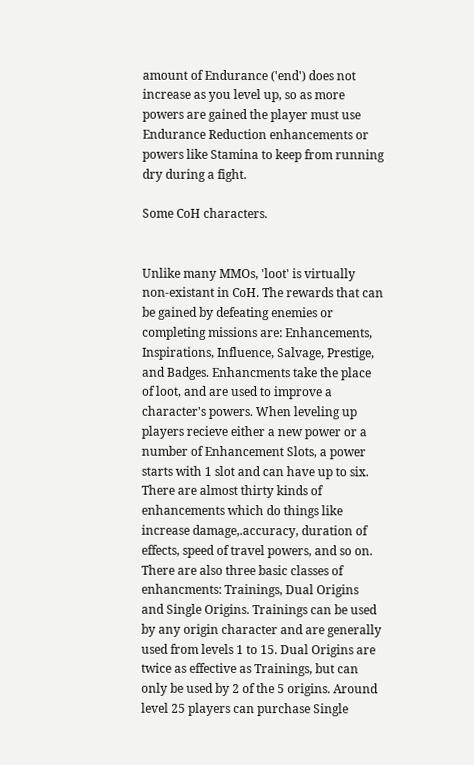amount of Endurance ('end') does not increase as you level up, so as more powers are gained the player must use Endurance Reduction enhancements or powers like Stamina to keep from running dry during a fight.

Some CoH characters.


Unlike many MMOs, 'loot' is virtually non-existant in CoH. The rewards that can be gained by defeating enemies or completing missions are: Enhancements, Inspirations, Influence, Salvage, Prestige, and Badges. Enhancments take the place of loot, and are used to improve a character's powers. When leveling up players recieve either a new power or a number of Enhancement Slots, a power starts with 1 slot and can have up to six. There are almost thirty kinds of enhancements which do things like increase damage,.accuracy, duration of effects, speed of travel powers, and so on. There are also three basic classes of enhancments: Trainings, Dual Origins and Single Origins. Trainings can be used by any origin character and are generally used from levels 1 to 15. Dual Origins are twice as effective as Trainings, but can only be used by 2 of the 5 origins. Around level 25 players can purchase Single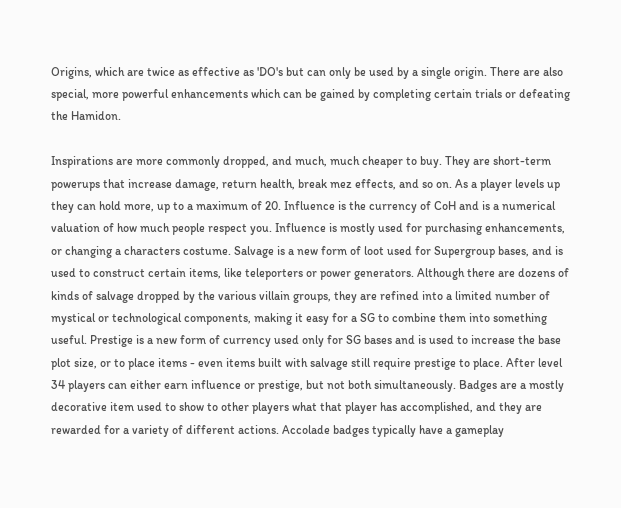Origins, which are twice as effective as 'DO's but can only be used by a single origin. There are also special, more powerful enhancements which can be gained by completing certain trials or defeating the Hamidon.

Inspirations are more commonly dropped, and much, much cheaper to buy. They are short-term powerups that increase damage, return health, break mez effects, and so on. As a player levels up they can hold more, up to a maximum of 20. Influence is the currency of CoH and is a numerical valuation of how much people respect you. Influence is mostly used for purchasing enhancements, or changing a characters costume. Salvage is a new form of loot used for Supergroup bases, and is used to construct certain items, like teleporters or power generators. Although there are dozens of kinds of salvage dropped by the various villain groups, they are refined into a limited number of mystical or technological components, making it easy for a SG to combine them into something useful. Prestige is a new form of currency used only for SG bases and is used to increase the base plot size, or to place items - even items built with salvage still require prestige to place. After level 34 players can either earn influence or prestige, but not both simultaneously. Badges are a mostly decorative item used to show to other players what that player has accomplished, and they are rewarded for a variety of different actions. Accolade badges typically have a gameplay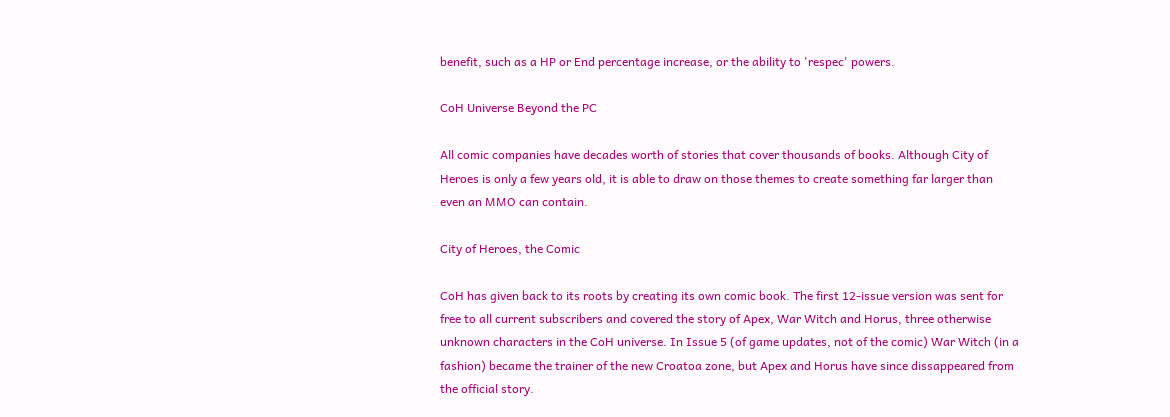benefit, such as a HP or End percentage increase, or the ability to 'respec' powers.

CoH Universe Beyond the PC

All comic companies have decades worth of stories that cover thousands of books. Although City of Heroes is only a few years old, it is able to draw on those themes to create something far larger than even an MMO can contain.

City of Heroes, the Comic

CoH has given back to its roots by creating its own comic book. The first 12-issue version was sent for free to all current subscribers and covered the story of Apex, War Witch and Horus, three otherwise unknown characters in the CoH universe. In Issue 5 (of game updates, not of the comic) War Witch (in a fashion) became the trainer of the new Croatoa zone, but Apex and Horus have since dissappeared from the official story.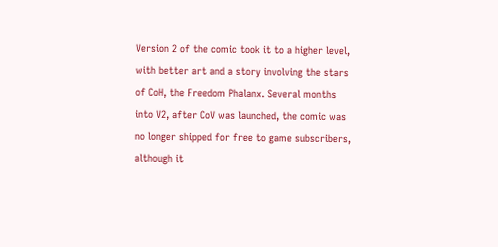Version 2 of the comic took it to a higher level, with better art and a story involving the stars of CoH, the Freedom Phalanx. Several months into V2, after CoV was launched, the comic was no longer shipped for free to game subscribers, although it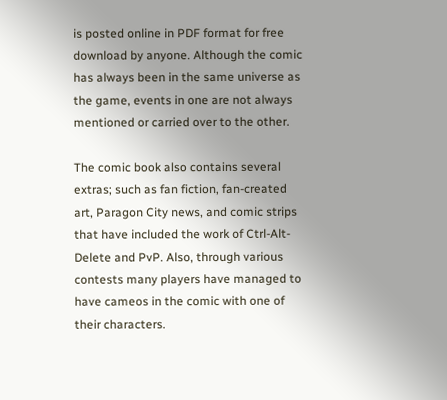is posted online in PDF format for free download by anyone. Although the comic has always been in the same universe as the game, events in one are not always mentioned or carried over to the other.

The comic book also contains several extras; such as fan fiction, fan-created art, Paragon City news, and comic strips that have included the work of Ctrl-Alt-Delete and PvP. Also, through various contests many players have managed to have cameos in the comic with one of their characters.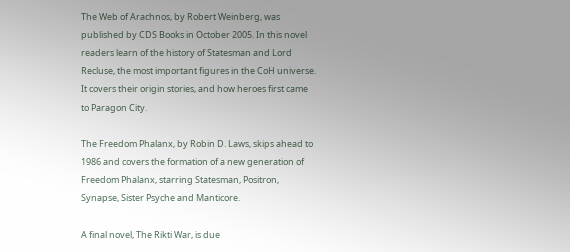The Web of Arachnos, by Robert Weinberg, was published by CDS Books in October 2005. In this novel readers learn of the history of Statesman and Lord Recluse, the most important figures in the CoH universe. It covers their origin stories, and how heroes first came to Paragon City.

The Freedom Phalanx, by Robin D. Laws, skips ahead to 1986 and covers the formation of a new generation of Freedom Phalanx, starring Statesman, Positron, Synapse, Sister Psyche and Manticore.

A final novel, The Rikti War, is due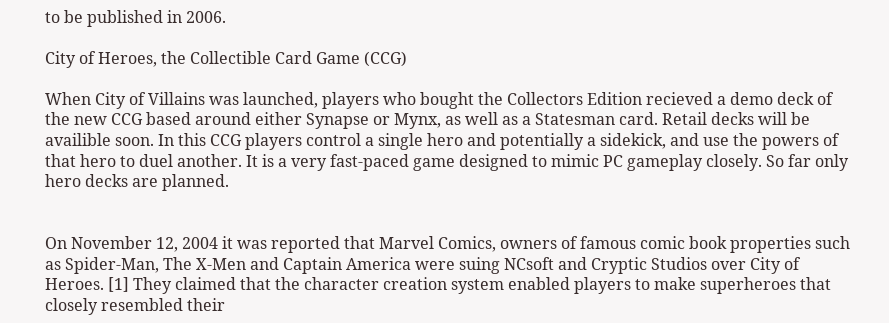to be published in 2006.

City of Heroes, the Collectible Card Game (CCG)

When City of Villains was launched, players who bought the Collectors Edition recieved a demo deck of the new CCG based around either Synapse or Mynx, as well as a Statesman card. Retail decks will be availible soon. In this CCG players control a single hero and potentially a sidekick, and use the powers of that hero to duel another. It is a very fast-paced game designed to mimic PC gameplay closely. So far only hero decks are planned.


On November 12, 2004 it was reported that Marvel Comics, owners of famous comic book properties such as Spider-Man, The X-Men and Captain America were suing NCsoft and Cryptic Studios over City of Heroes. [1] They claimed that the character creation system enabled players to make superheroes that closely resembled their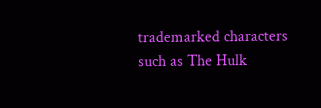trademarked characters such as The Hulk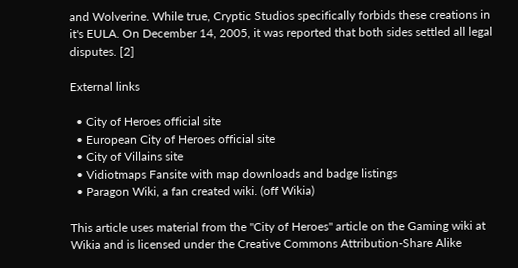and Wolverine. While true, Cryptic Studios specifically forbids these creations in it's EULA. On December 14, 2005, it was reported that both sides settled all legal disputes. [2]

External links

  • City of Heroes official site
  • European City of Heroes official site
  • City of Villains site
  • Vidiotmaps Fansite with map downloads and badge listings
  • Paragon Wiki, a fan created wiki. (off Wikia)

This article uses material from the "City of Heroes" article on the Gaming wiki at Wikia and is licensed under the Creative Commons Attribution-Share Alike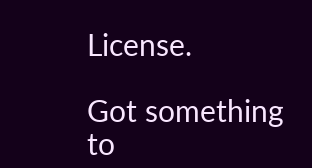License.

Got something to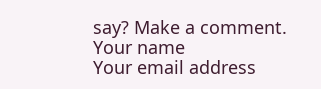say? Make a comment.
Your name
Your email address